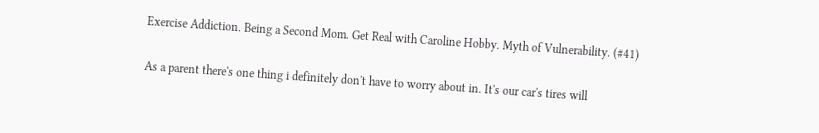Exercise Addiction. Being a Second Mom. Get Real with Caroline Hobby. Myth of Vulnerability. (#41)


As a parent there's one thing i definitely don't have to worry about in. It's our car's tires will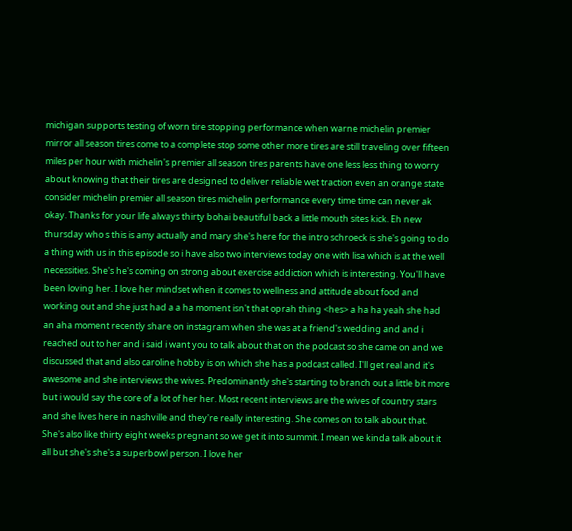michigan supports testing of worn tire stopping performance when warne michelin premier mirror all season tires come to a complete stop some other more tires are still traveling over fifteen miles per hour with michelin's premier all season tires parents have one less less thing to worry about knowing that their tires are designed to deliver reliable wet traction even an orange state consider michelin premier all season tires michelin performance every time time can never ak okay. Thanks for your life always thirty bohai beautiful back a little mouth sites kick. Eh new thursday who s this is amy actually and mary she's here for the intro schroeck is she's going to do a thing with us in this episode so i have also two interviews today one with lisa which is at the well necessities. She's he's coming on strong about exercise addiction which is interesting. You'll have been loving her. I love her mindset when it comes to wellness and attitude about food and working out and she just had a a ha moment isn't that oprah thing <hes> a ha ha yeah she had an aha moment recently share on instagram when she was at a friend's wedding and and i reached out to her and i said i want you to talk about that on the podcast so she came on and we discussed that and also caroline hobby is on which she has a podcast called. I'll get real and it's awesome and she interviews the wives. Predominantly she's starting to branch out a little bit more but i would say the core of a lot of her her. Most recent interviews are the wives of country stars and she lives here in nashville and they're really interesting. She comes on to talk about that. She's also like thirty eight weeks pregnant so we get it into summit. I mean we kinda talk about it all but she's she's a superbowl person. I love her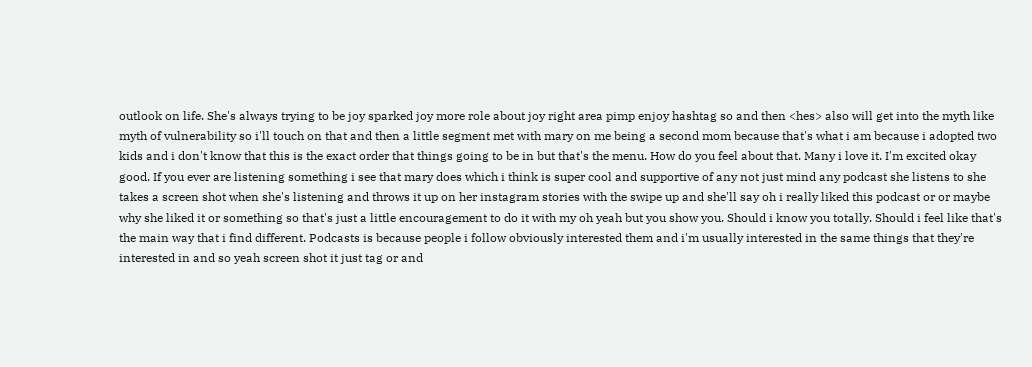outlook on life. She's always trying to be joy sparked joy more role about joy right area pimp enjoy hashtag so and then <hes> also will get into the myth like myth of vulnerability so i'll touch on that and then a little segment met with mary on me being a second mom because that's what i am because i adopted two kids and i don't know that this is the exact order that things going to be in but that's the menu. How do you feel about that. Many i love it. I'm excited okay good. If you ever are listening something i see that mary does which i think is super cool and supportive of any not just mind any podcast she listens to she takes a screen shot when she's listening and throws it up on her instagram stories with the swipe up and she'll say oh i really liked this podcast or or maybe why she liked it or something so that's just a little encouragement to do it with my oh yeah but you show you. Should i know you totally. Should i feel like that's the main way that i find different. Podcasts is because people i follow obviously interested them and i'm usually interested in the same things that they're interested in and so yeah screen shot it just tag or and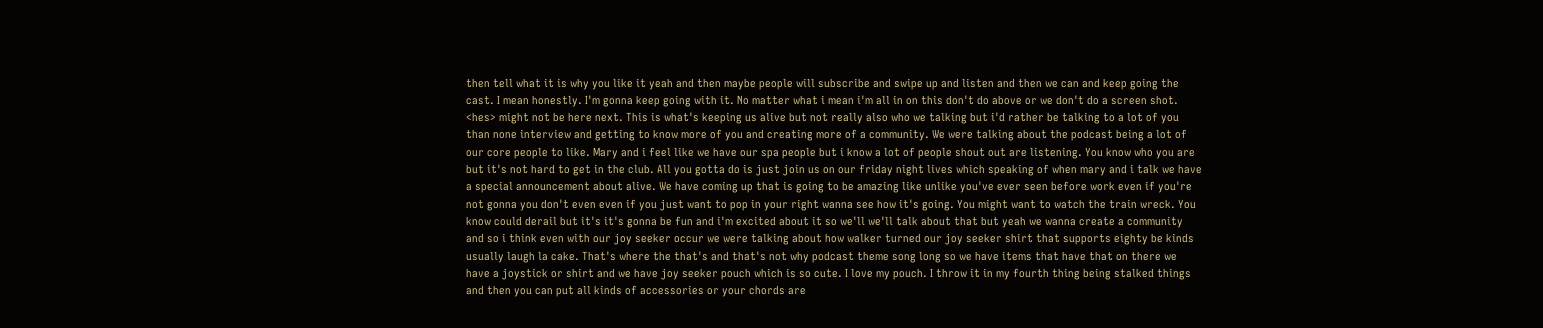then tell what it is why you like it yeah and then maybe people will subscribe and swipe up and listen and then we can and keep going the cast. I mean honestly. I'm gonna keep going with it. No matter what i mean i'm all in on this don't do above or we don't do a screen shot. <hes> might not be here next. This is what's keeping us alive but not really also who we talking but i'd rather be talking to a lot of you than none interview and getting to know more of you and creating more of a community. We were talking about the podcast being a lot of our core people to like. Mary and i feel like we have our spa people but i know a lot of people shout out are listening. You know who you are but it's not hard to get in the club. All you gotta do is just join us on our friday night lives which speaking of when mary and i talk we have a special announcement about alive. We have coming up that is going to be amazing like unlike you've ever seen before work even if you're not gonna you don't even even if you just want to pop in your right wanna see how it's going. You might want to watch the train wreck. You know could derail but it's it's gonna be fun and i'm excited about it so we'll we'll talk about that but yeah we wanna create a community and so i think even with our joy seeker occur we were talking about how walker turned our joy seeker shirt that supports eighty be kinds usually laugh la cake. That's where the that's and that's not why podcast theme song long so we have items that have that on there we have a joystick or shirt and we have joy seeker pouch which is so cute. I love my pouch. I throw it in my fourth thing being stalked things and then you can put all kinds of accessories or your chords are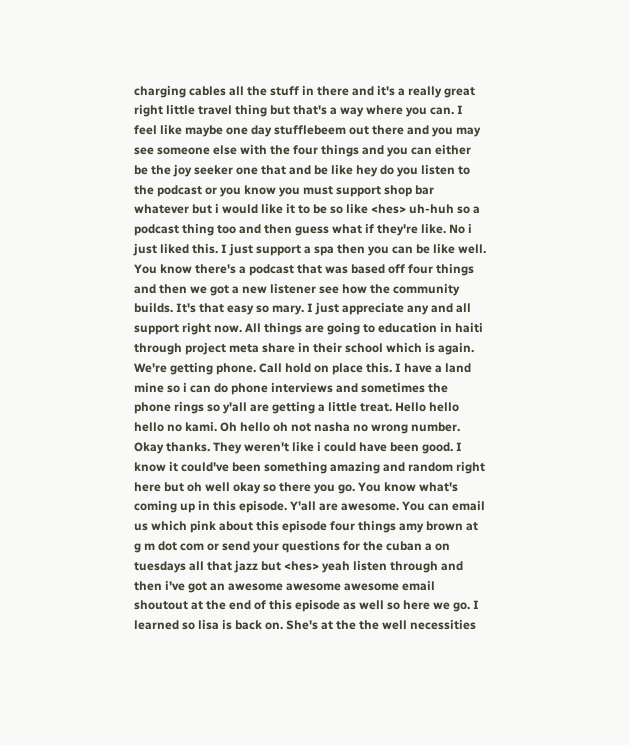charging cables all the stuff in there and it's a really great right little travel thing but that's a way where you can. I feel like maybe one day stufflebeem out there and you may see someone else with the four things and you can either be the joy seeker one that and be like hey do you listen to the podcast or you know you must support shop bar whatever but i would like it to be so like <hes> uh-huh so a podcast thing too and then guess what if they're like. No i just liked this. I just support a spa then you can be like well. You know there's a podcast that was based off four things and then we got a new listener see how the community builds. It's that easy so mary. I just appreciate any and all support right now. All things are going to education in haiti through project meta share in their school which is again. We're getting phone. Call hold on place this. I have a land mine so i can do phone interviews and sometimes the phone rings so y'all are getting a little treat. Hello hello hello no kami. Oh hello oh not nasha no wrong number. Okay thanks. They weren't like i could have been good. I know it could've been something amazing and random right here but oh well okay so there you go. You know what's coming up in this episode. Y'all are awesome. You can email us which pink about this episode four things amy brown at g m dot com or send your questions for the cuban a on tuesdays all that jazz but <hes> yeah listen through and then i've got an awesome awesome awesome email shoutout at the end of this episode as well so here we go. I learned so lisa is back on. She's at the the well necessities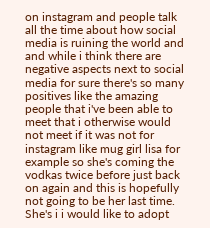on instagram and people talk all the time about how social media is ruining the world and and while i think there are negative aspects next to social media for sure there's so many positives like the amazing people that i've been able to meet that i otherwise would not meet if it was not for instagram like mug girl lisa for example so she's coming the vodkas twice before just back on again and this is hopefully not going to be her last time. She's i i would like to adopt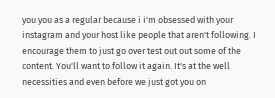you you as a regular because i i'm obsessed with your instagram and your host like people that aren't following. I encourage them to just go over test out out some of the content. You'll want to follow it again. It's at the well necessities and even before we just got you on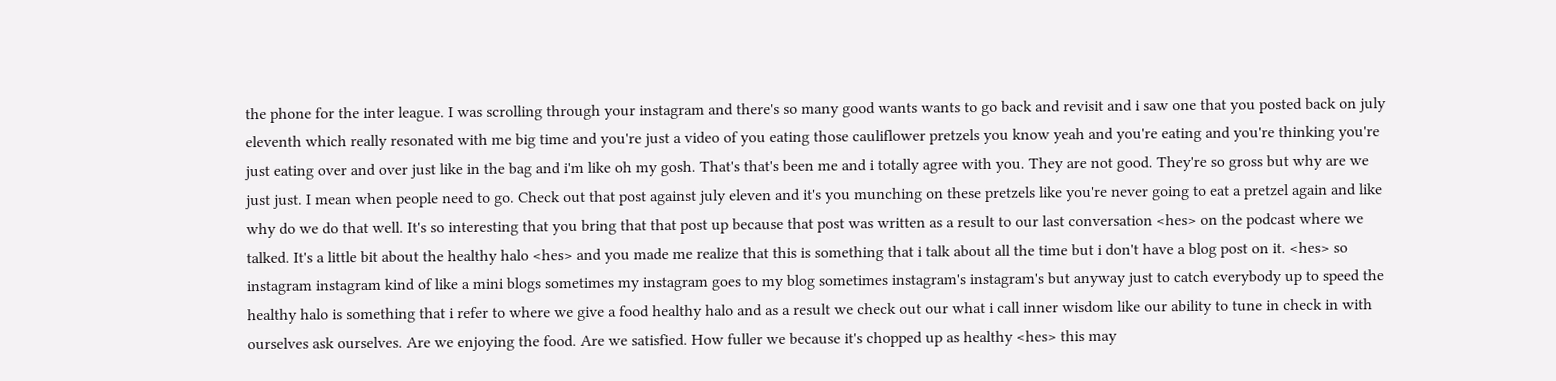the phone for the inter league. I was scrolling through your instagram and there's so many good wants wants to go back and revisit and i saw one that you posted back on july eleventh which really resonated with me big time and you're just a video of you eating those cauliflower pretzels you know yeah and you're eating and you're thinking you're just eating over and over just like in the bag and i'm like oh my gosh. That's that's been me and i totally agree with you. They are not good. They're so gross but why are we just just. I mean when people need to go. Check out that post against july eleven and it's you munching on these pretzels like you're never going to eat a pretzel again and like why do we do that well. It's so interesting that you bring that that post up because that post was written as a result to our last conversation <hes> on the podcast where we talked. It's a little bit about the healthy halo <hes> and you made me realize that this is something that i talk about all the time but i don't have a blog post on it. <hes> so instagram instagram kind of like a mini blogs sometimes my instagram goes to my blog sometimes instagram's instagram's but anyway just to catch everybody up to speed the healthy halo is something that i refer to where we give a food healthy halo and as a result we check out our what i call inner wisdom like our ability to tune in check in with ourselves ask ourselves. Are we enjoying the food. Are we satisfied. How fuller we because it's chopped up as healthy <hes> this may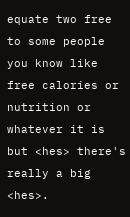equate two free to some people you know like free calories or nutrition or whatever it is but <hes> there's really a big <hes>.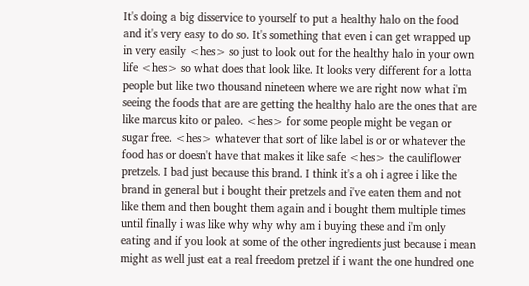It's doing a big disservice to yourself to put a healthy halo on the food and it's very easy to do so. It's something that even i can get wrapped up in very easily <hes> so just to look out for the healthy halo in your own life <hes> so what does that look like. It looks very different for a lotta people but like two thousand nineteen where we are right now what i'm seeing the foods that are are getting the healthy halo are the ones that are like marcus kito or paleo. <hes> for some people might be vegan or sugar free. <hes> whatever that sort of like label is or or whatever the food has or doesn't have that makes it like safe <hes> the cauliflower pretzels. I bad just because this brand. I think it's a oh i agree i like the brand in general but i bought their pretzels and i've eaten them and not like them and then bought them again and i bought them multiple times until finally i was like why why why am i buying these and i'm only eating and if you look at some of the other ingredients just because i mean might as well just eat a real freedom pretzel if i want the one hundred one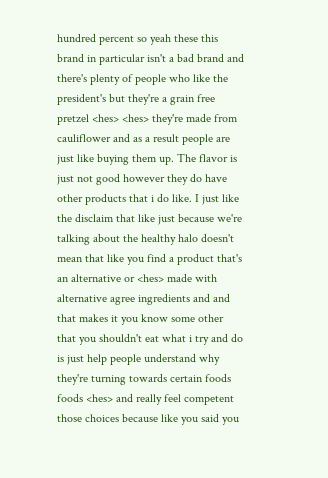hundred percent so yeah these this brand in particular isn't a bad brand and there's plenty of people who like the president's but they're a grain free pretzel <hes> <hes> they're made from cauliflower and as a result people are just like buying them up. The flavor is just not good however they do have other products that i do like. I just like the disclaim that like just because we're talking about the healthy halo doesn't mean that like you find a product that's an alternative or <hes> made with alternative agree ingredients and and that makes it you know some other that you shouldn't eat what i try and do is just help people understand why they're turning towards certain foods foods <hes> and really feel competent those choices because like you said you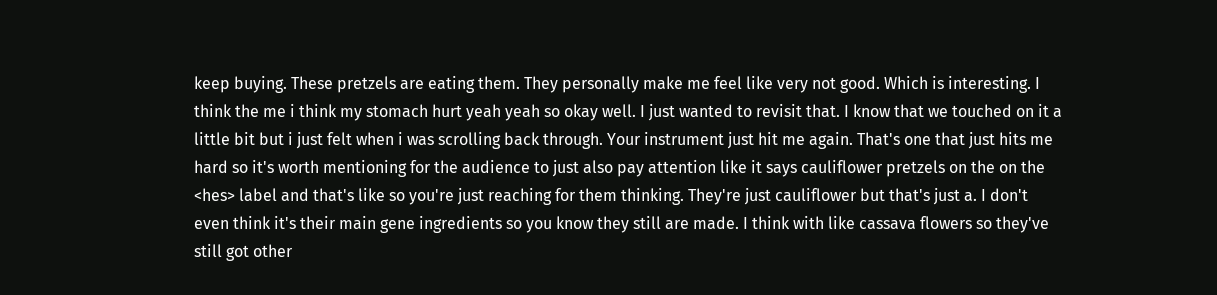keep buying. These pretzels are eating them. They personally make me feel like very not good. Which is interesting. I think the me i think my stomach hurt yeah yeah so okay well. I just wanted to revisit that. I know that we touched on it a little bit but i just felt when i was scrolling back through. Your instrument just hit me again. That's one that just hits me hard so it's worth mentioning for the audience to just also pay attention like it says cauliflower pretzels on the on the <hes> label and that's like so you're just reaching for them thinking. They're just cauliflower but that's just a. I don't even think it's their main gene ingredients so you know they still are made. I think with like cassava flowers so they've still got other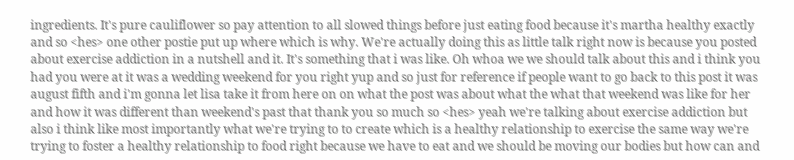ingredients. It's pure cauliflower so pay attention to all slowed things before just eating food because it's martha healthy exactly and so <hes> one other postie put up where which is why. We're actually doing this as little talk right now is because you posted about exercise addiction in a nutshell and it. It's something that i was like. Oh whoa we we should talk about this and i think you had you were at it was a wedding weekend for you right yup and so just for reference if people want to go back to this post it was august fifth and i'm gonna let lisa take it from here on on what the post was about what the what that weekend was like for her and how it was different than weekend's past that thank you so much so <hes> yeah we're talking about exercise addiction but also i think like most importantly what we're trying to to create which is a healthy relationship to exercise the same way we're trying to foster a healthy relationship to food right because we have to eat and we should be moving our bodies but how can and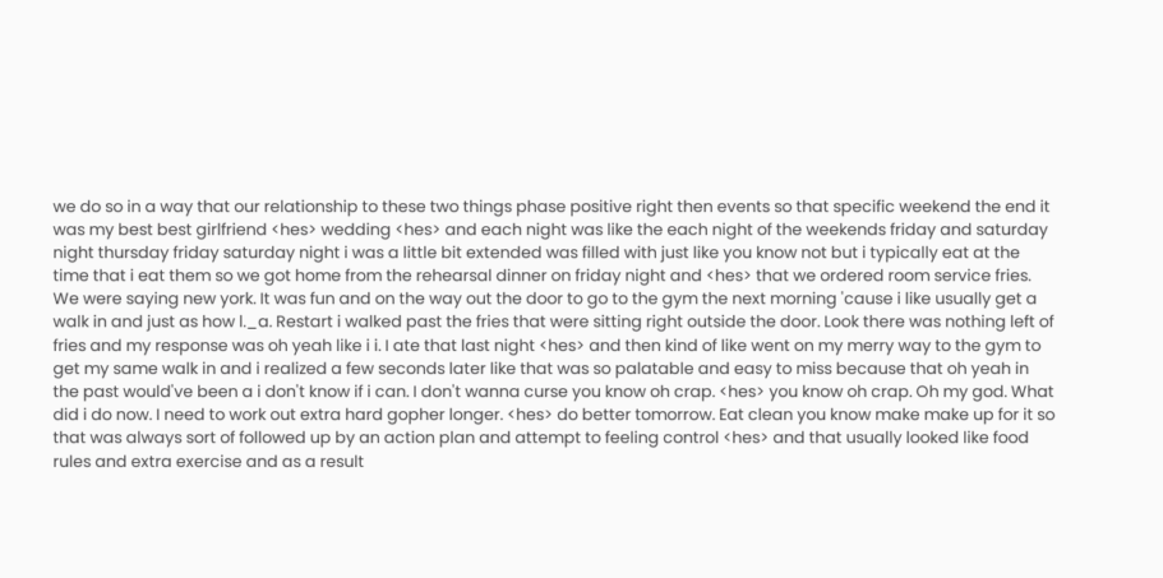we do so in a way that our relationship to these two things phase positive right then events so that specific weekend the end it was my best best girlfriend <hes> wedding <hes> and each night was like the each night of the weekends friday and saturday night thursday friday saturday night i was a little bit extended was filled with just like you know not but i typically eat at the time that i eat them so we got home from the rehearsal dinner on friday night and <hes> that we ordered room service fries. We were saying new york. It was fun and on the way out the door to go to the gym the next morning 'cause i like usually get a walk in and just as how l._a. Restart i walked past the fries that were sitting right outside the door. Look there was nothing left of fries and my response was oh yeah like i i. I ate that last night <hes> and then kind of like went on my merry way to the gym to get my same walk in and i realized a few seconds later like that was so palatable and easy to miss because that oh yeah in the past would've been a i don't know if i can. I don't wanna curse you know oh crap. <hes> you know oh crap. Oh my god. What did i do now. I need to work out extra hard gopher longer. <hes> do better tomorrow. Eat clean you know make make up for it so that was always sort of followed up by an action plan and attempt to feeling control <hes> and that usually looked like food rules and extra exercise and as a result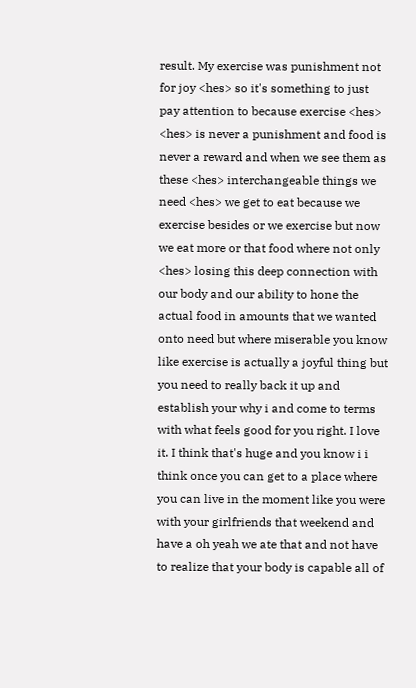result. My exercise was punishment not for joy <hes> so it's something to just pay attention to because exercise <hes> <hes> is never a punishment and food is never a reward and when we see them as these <hes> interchangeable things we need <hes> we get to eat because we exercise besides or we exercise but now we eat more or that food where not only <hes> losing this deep connection with our body and our ability to hone the actual food in amounts that we wanted onto need but where miserable you know like exercise is actually a joyful thing but you need to really back it up and establish your why i and come to terms with what feels good for you right. I love it. I think that's huge and you know i i think once you can get to a place where you can live in the moment like you were with your girlfriends that weekend and have a oh yeah we ate that and not have to realize that your body is capable all of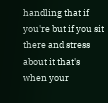handling that if you're but if you sit there and stress about it that's when your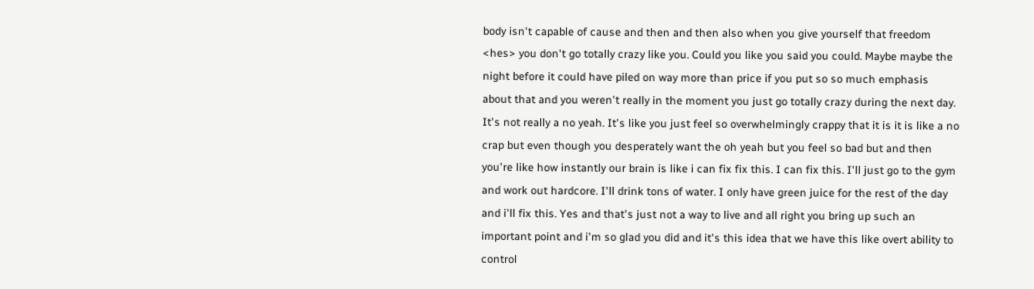body isn't capable of cause and then and then also when you give yourself that freedom <hes> you don't go totally crazy like you. Could you like you said you could. Maybe maybe the night before it could have piled on way more than price if you put so so much emphasis about that and you weren't really in the moment you just go totally crazy during the next day. It's not really a no yeah. It's like you just feel so overwhelmingly crappy that it is it is like a no crap but even though you desperately want the oh yeah but you feel so bad but and then you're like how instantly our brain is like i can fix fix this. I can fix this. I'll just go to the gym and work out hardcore. I'll drink tons of water. I only have green juice for the rest of the day and i'll fix this. Yes and that's just not a way to live and all right you bring up such an important point and i'm so glad you did and it's this idea that we have this like overt ability to control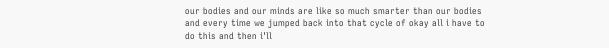our bodies and our minds are like so much smarter than our bodies and every time we jumped back into that cycle of okay all i have to do this and then i'll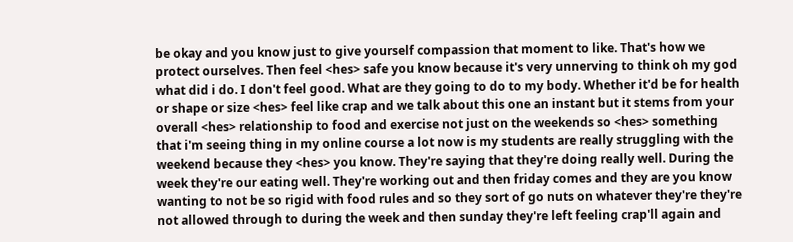be okay and you know just to give yourself compassion that moment to like. That's how we protect ourselves. Then feel <hes> safe you know because it's very unnerving to think oh my god what did i do. I don't feel good. What are they going to do to my body. Whether it'd be for health or shape or size <hes> feel like crap and we talk about this one an instant but it stems from your overall <hes> relationship to food and exercise not just on the weekends so <hes> something that i'm seeing thing in my online course a lot now is my students are really struggling with the weekend because they <hes> you know. They're saying that they're doing really well. During the week they're our eating well. They're working out and then friday comes and they are you know wanting to not be so rigid with food rules and so they sort of go nuts on whatever they're they're not allowed through to during the week and then sunday they're left feeling crap'll again and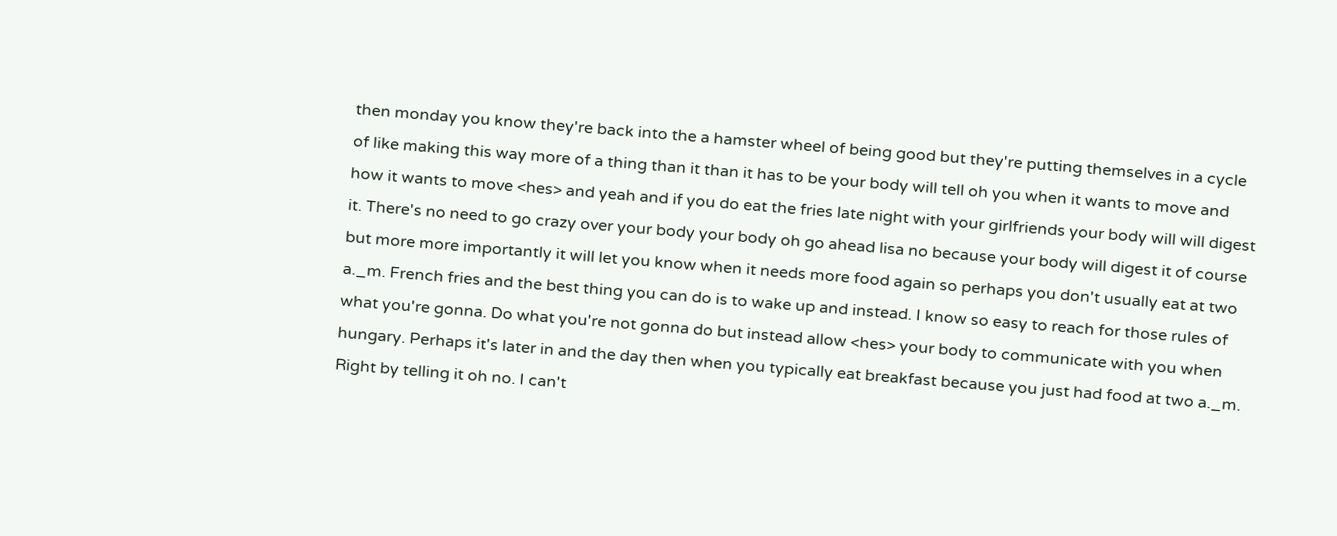then monday you know they're back into the a hamster wheel of being good but they're putting themselves in a cycle of like making this way more of a thing than it than it has to be your body will tell oh you when it wants to move and how it wants to move <hes> and yeah and if you do eat the fries late night with your girlfriends your body will will digest it. There's no need to go crazy over your body your body oh go ahead lisa no because your body will digest it of course but more more importantly it will let you know when it needs more food again so perhaps you don't usually eat at two a._m. French fries and the best thing you can do is to wake up and instead. I know so easy to reach for those rules of what you're gonna. Do what you're not gonna do but instead allow <hes> your body to communicate with you when hungary. Perhaps it's later in and the day then when you typically eat breakfast because you just had food at two a._m. Right by telling it oh no. I can't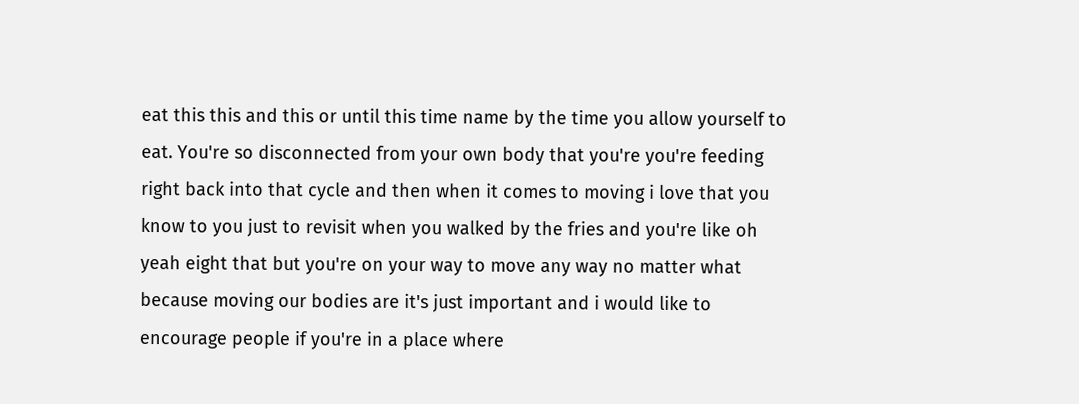eat this this and this or until this time name by the time you allow yourself to eat. You're so disconnected from your own body that you're you're feeding right back into that cycle and then when it comes to moving i love that you know to you just to revisit when you walked by the fries and you're like oh yeah eight that but you're on your way to move any way no matter what because moving our bodies are it's just important and i would like to encourage people if you're in a place where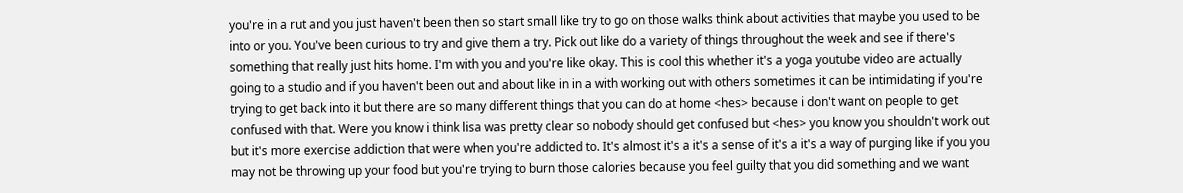you're in a rut and you just haven't been then so start small like try to go on those walks think about activities that maybe you used to be into or you. You've been curious to try and give them a try. Pick out like do a variety of things throughout the week and see if there's something that really just hits home. I'm with you and you're like okay. This is cool this whether it's a yoga youtube video are actually going to a studio and if you haven't been out and about like in in a with working out with others sometimes it can be intimidating if you're trying to get back into it but there are so many different things that you can do at home <hes> because i don't want on people to get confused with that. Were you know i think lisa was pretty clear so nobody should get confused but <hes> you know you shouldn't work out but it's more exercise addiction that were when you're addicted to. It's almost it's a it's a sense of it's a it's a way of purging like if you you may not be throwing up your food but you're trying to burn those calories because you feel guilty that you did something and we want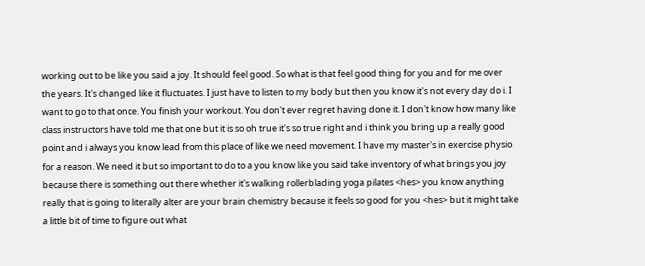working out to be like you said a joy. It should feel good. So what is that feel good thing for you and for me over the years. It's changed like it fluctuates. I just have to listen to my body but then you know it's not every day do i. I want to go to that once. You finish your workout. You don't ever regret having done it. I don't know how many like class instructors have told me that one but it is so oh true it's so true right and i think you bring up a really good point and i always you know lead from this place of like we need movement. I have my master's in exercise physio for a reason. We need it but so important to do to a you know like you said take inventory of what brings you joy because there is something out there whether it's walking rollerblading yoga pilates <hes> you know anything really that is going to literally alter are your brain chemistry because it feels so good for you <hes> but it might take a little bit of time to figure out what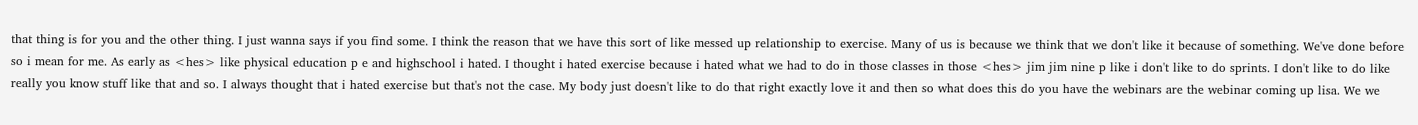that thing is for you and the other thing. I just wanna says if you find some. I think the reason that we have this sort of like messed up relationship to exercise. Many of us is because we think that we don't like it because of something. We've done before so i mean for me. As early as <hes> like physical education p e and highschool i hated. I thought i hated exercise because i hated what we had to do in those classes in those <hes> jim jim nine p like i don't like to do sprints. I don't like to do like really you know stuff like that and so. I always thought that i hated exercise but that's not the case. My body just doesn't like to do that right exactly love it and then so what does this do you have the webinars are the webinar coming up lisa. We we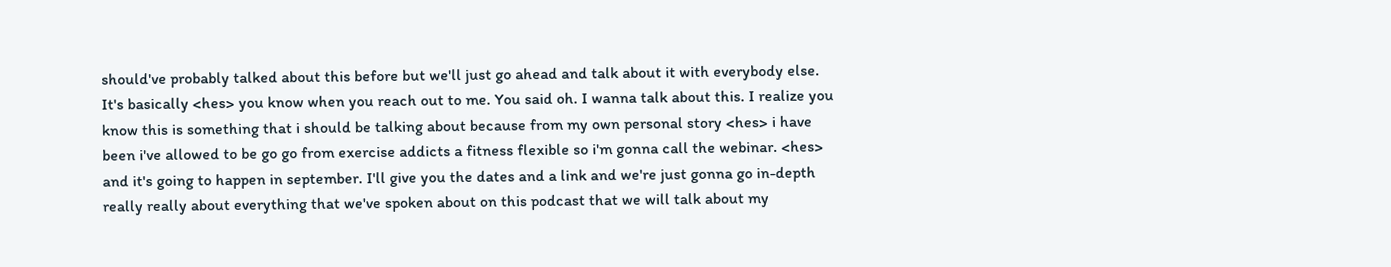should've probably talked about this before but we'll just go ahead and talk about it with everybody else. It's basically <hes> you know when you reach out to me. You said oh. I wanna talk about this. I realize you know this is something that i should be talking about because from my own personal story <hes> i have been i've allowed to be go go from exercise addicts a fitness flexible so i'm gonna call the webinar. <hes> and it's going to happen in september. I'll give you the dates and a link and we're just gonna go in-depth really really about everything that we've spoken about on this podcast that we will talk about my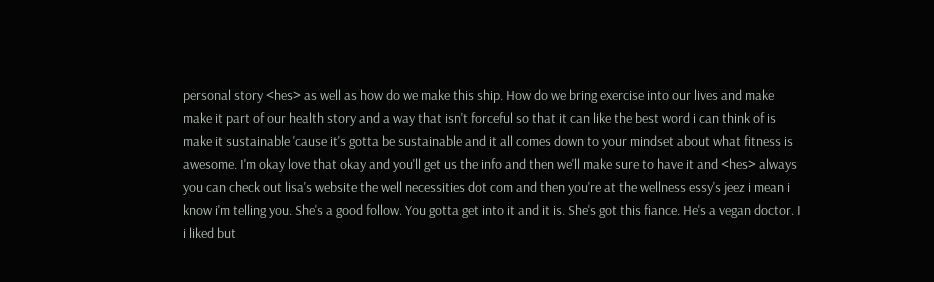personal story <hes> as well as how do we make this ship. How do we bring exercise into our lives and make make it part of our health story and a way that isn't forceful so that it can like the best word i can think of is make it sustainable 'cause it's gotta be sustainable and it all comes down to your mindset about what fitness is awesome. I'm okay love that okay and you'll get us the info and then we'll make sure to have it and <hes> always you can check out lisa's website the well necessities dot com and then you're at the wellness essy's jeez i mean i know i'm telling you. She's a good follow. You gotta get into it and it is. She's got this fiance. He's a vegan doctor. I i liked but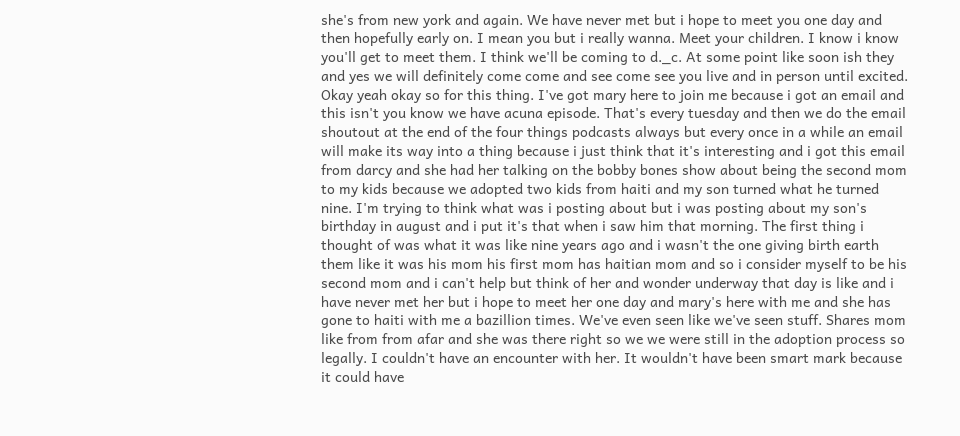she's from new york and again. We have never met but i hope to meet you one day and then hopefully early on. I mean you but i really wanna. Meet your children. I know i know you'll get to meet them. I think we'll be coming to d._c. At some point like soon ish they and yes we will definitely come come and see come see you live and in person until excited. Okay yeah okay so for this thing. I've got mary here to join me because i got an email and this isn't you know we have acuna episode. That's every tuesday and then we do the email shoutout at the end of the four things podcasts always but every once in a while an email will make its way into a thing because i just think that it's interesting and i got this email from darcy and she had her talking on the bobby bones show about being the second mom to my kids because we adopted two kids from haiti and my son turned what he turned nine. I'm trying to think what was i posting about but i was posting about my son's birthday in august and i put it's that when i saw him that morning. The first thing i thought of was what it was like nine years ago and i wasn't the one giving birth earth them like it was his mom his first mom has haitian mom and so i consider myself to be his second mom and i can't help but think of her and wonder underway that day is like and i have never met her but i hope to meet her one day and mary's here with me and she has gone to haiti with me a bazillion times. We've even seen like we've seen stuff. Shares mom like from from afar and she was there right so we we were still in the adoption process so legally. I couldn't have an encounter with her. It wouldn't have been smart mark because it could have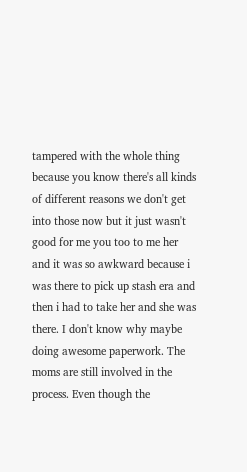tampered with the whole thing because you know there's all kinds of different reasons we don't get into those now but it just wasn't good for me you too to me her and it was so awkward because i was there to pick up stash era and then i had to take her and she was there. I don't know why maybe doing awesome paperwork. The moms are still involved in the process. Even though the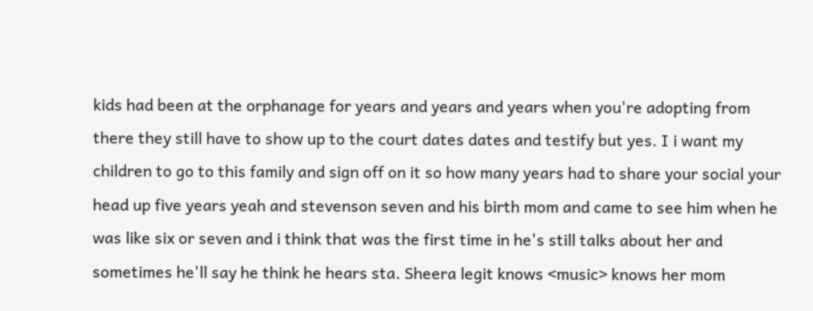kids had been at the orphanage for years and years and years when you're adopting from there they still have to show up to the court dates dates and testify but yes. I i want my children to go to this family and sign off on it so how many years had to share your social your head up five years yeah and stevenson seven and his birth mom and came to see him when he was like six or seven and i think that was the first time in he's still talks about her and sometimes he'll say he think he hears sta. Sheera legit knows <music> knows her mom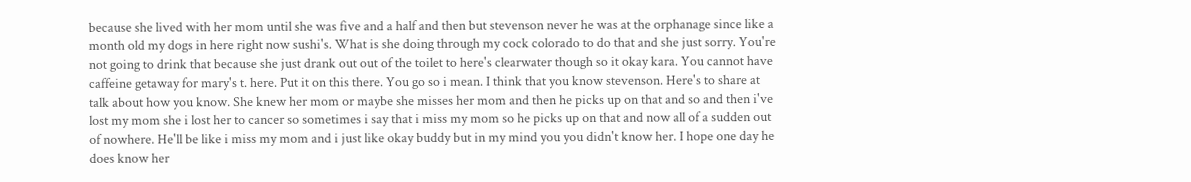because she lived with her mom until she was five and a half and then but stevenson never he was at the orphanage since like a month old my dogs in here right now sushi's. What is she doing through my cock colorado to do that and she just sorry. You're not going to drink that because she just drank out out of the toilet to here's clearwater though so it okay kara. You cannot have caffeine getaway for mary's t. here. Put it on this there. You go so i mean. I think that you know stevenson. Here's to share at talk about how you know. She knew her mom or maybe she misses her mom and then he picks up on that and so and then i've lost my mom she i lost her to cancer so sometimes i say that i miss my mom so he picks up on that and now all of a sudden out of nowhere. He'll be like i miss my mom and i just like okay buddy but in my mind you you didn't know her. I hope one day he does know her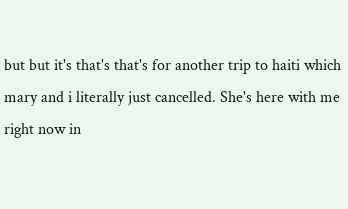but but it's that's that's for another trip to haiti which mary and i literally just cancelled. She's here with me right now in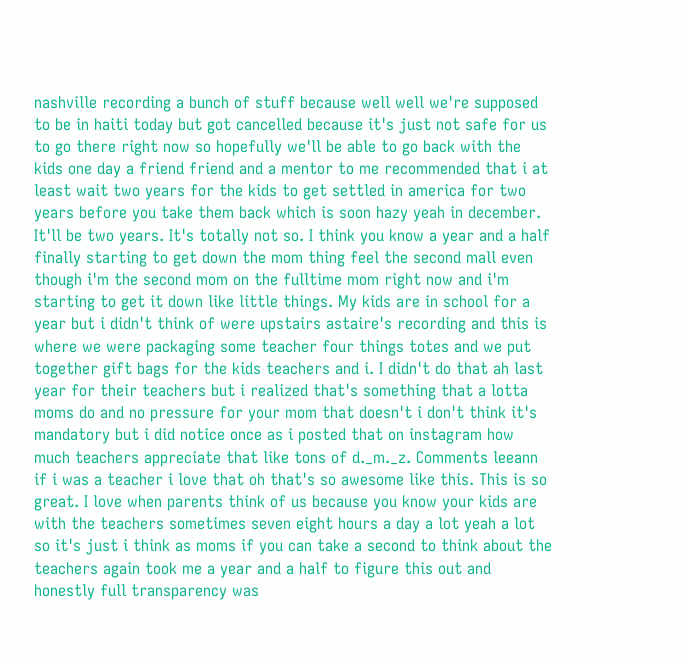nashville recording a bunch of stuff because well well we're supposed to be in haiti today but got cancelled because it's just not safe for us to go there right now so hopefully we'll be able to go back with the kids one day a friend friend and a mentor to me recommended that i at least wait two years for the kids to get settled in america for two years before you take them back which is soon hazy yeah in december. It'll be two years. It's totally not so. I think you know a year and a half finally starting to get down the mom thing feel the second mall even though i'm the second mom on the fulltime mom right now and i'm starting to get it down like little things. My kids are in school for a year but i didn't think of were upstairs astaire's recording and this is where we were packaging some teacher four things totes and we put together gift bags for the kids teachers and i. I didn't do that ah last year for their teachers but i realized that's something that a lotta moms do and no pressure for your mom that doesn't i don't think it's mandatory but i did notice once as i posted that on instagram how much teachers appreciate that like tons of d._m._z. Comments leeann if i was a teacher i love that oh that's so awesome like this. This is so great. I love when parents think of us because you know your kids are with the teachers sometimes seven eight hours a day a lot yeah a lot so it's just i think as moms if you can take a second to think about the teachers again took me a year and a half to figure this out and honestly full transparency was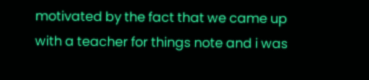motivated by the fact that we came up with a teacher for things note and i was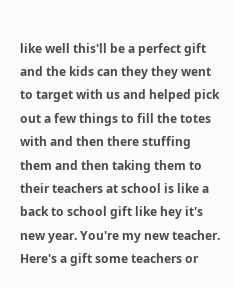like well this'll be a perfect gift and the kids can they they went to target with us and helped pick out a few things to fill the totes with and then there stuffing them and then taking them to their teachers at school is like a back to school gift like hey it's new year. You're my new teacher. Here's a gift some teachers or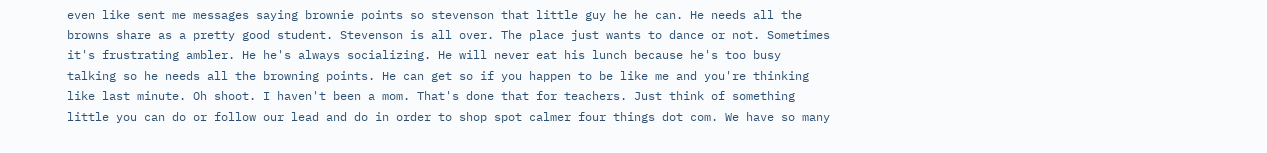even like sent me messages saying brownie points so stevenson that little guy he he can. He needs all the browns share as a pretty good student. Stevenson is all over. The place just wants to dance or not. Sometimes it's frustrating ambler. He he's always socializing. He will never eat his lunch because he's too busy talking so he needs all the browning points. He can get so if you happen to be like me and you're thinking like last minute. Oh shoot. I haven't been a mom. That's done that for teachers. Just think of something little you can do or follow our lead and do in order to shop spot calmer four things dot com. We have so many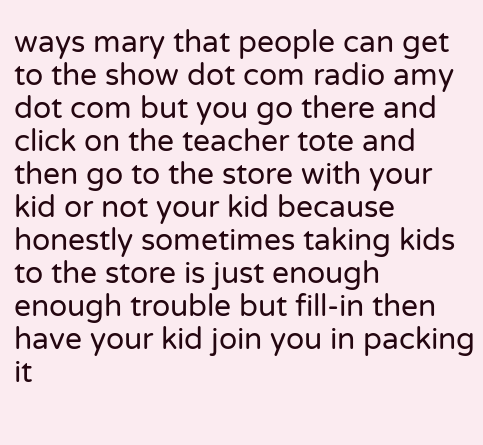ways mary that people can get to the show dot com radio amy dot com but you go there and click on the teacher tote and then go to the store with your kid or not your kid because honestly sometimes taking kids to the store is just enough enough trouble but fill-in then have your kid join you in packing it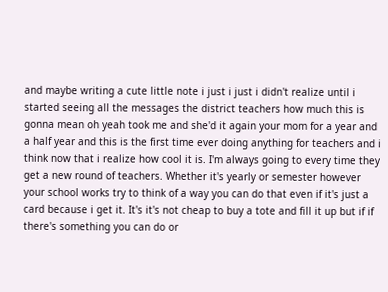and maybe writing a cute little note i just i just i didn't realize until i started seeing all the messages the district teachers how much this is gonna mean oh yeah took me and she'd it again your mom for a year and a half year and this is the first time ever doing anything for teachers and i think now that i realize how cool it is. I'm always going to every time they get a new round of teachers. Whether it's yearly or semester however your school works try to think of a way you can do that even if it's just a card because i get it. It's it's not cheap to buy a tote and fill it up but if if there's something you can do or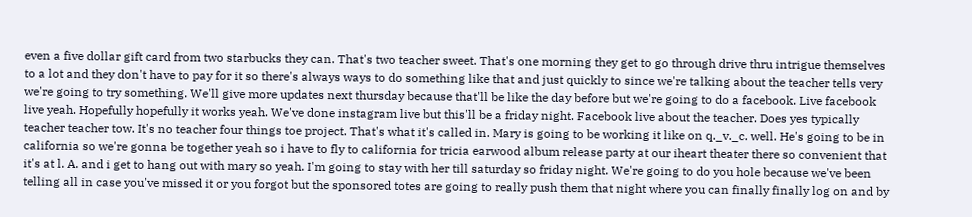even a five dollar gift card from two starbucks they can. That's two teacher sweet. That's one morning they get to go through drive thru intrigue themselves to a lot and they don't have to pay for it so there's always ways to do something like that and just quickly to since we're talking about the teacher tells very we're going to try something. We'll give more updates next thursday because that'll be like the day before but we're going to do a facebook. Live facebook live yeah. Hopefully hopefully it works yeah. We've done instagram live but this'll be a friday night. Facebook live about the teacher. Does yes typically teacher teacher tow. It's no teacher four things toe project. That's what it's called in. Mary is going to be working it like on q._v._c. well. He's going to be in california so we're gonna be together yeah so i have to fly to california for tricia earwood album release party at our iheart theater there so convenient that it's at l. A. and i get to hang out with mary so yeah. I'm going to stay with her till saturday so friday night. We're going to do you hole because we've been telling all in case you've missed it or you forgot but the sponsored totes are going to really push them that night where you can finally finally log on and by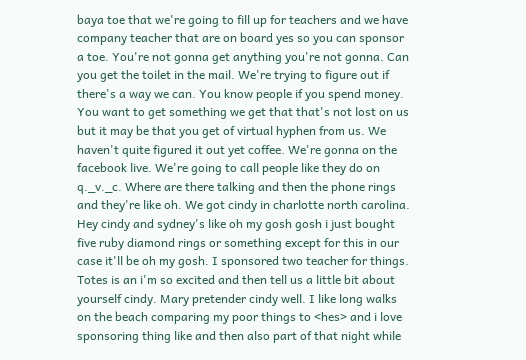baya toe that we're going to fill up for teachers and we have company teacher that are on board yes so you can sponsor a toe. You're not gonna get anything you're not gonna. Can you get the toilet in the mail. We're trying to figure out if there's a way we can. You know people if you spend money. You want to get something we get that that's not lost on us but it may be that you get of virtual hyphen from us. We haven't quite figured it out yet coffee. We're gonna on the facebook live. We're going to call people like they do on q._v._c. Where are there talking and then the phone rings and they're like oh. We got cindy in charlotte north carolina. Hey cindy and sydney's like oh my gosh gosh i just bought five ruby diamond rings or something except for this in our case it'll be oh my gosh. I sponsored two teacher for things. Totes is an i'm so excited and then tell us a little bit about yourself cindy. Mary pretender cindy well. I like long walks on the beach comparing my poor things to <hes> and i love sponsoring thing like and then also part of that night while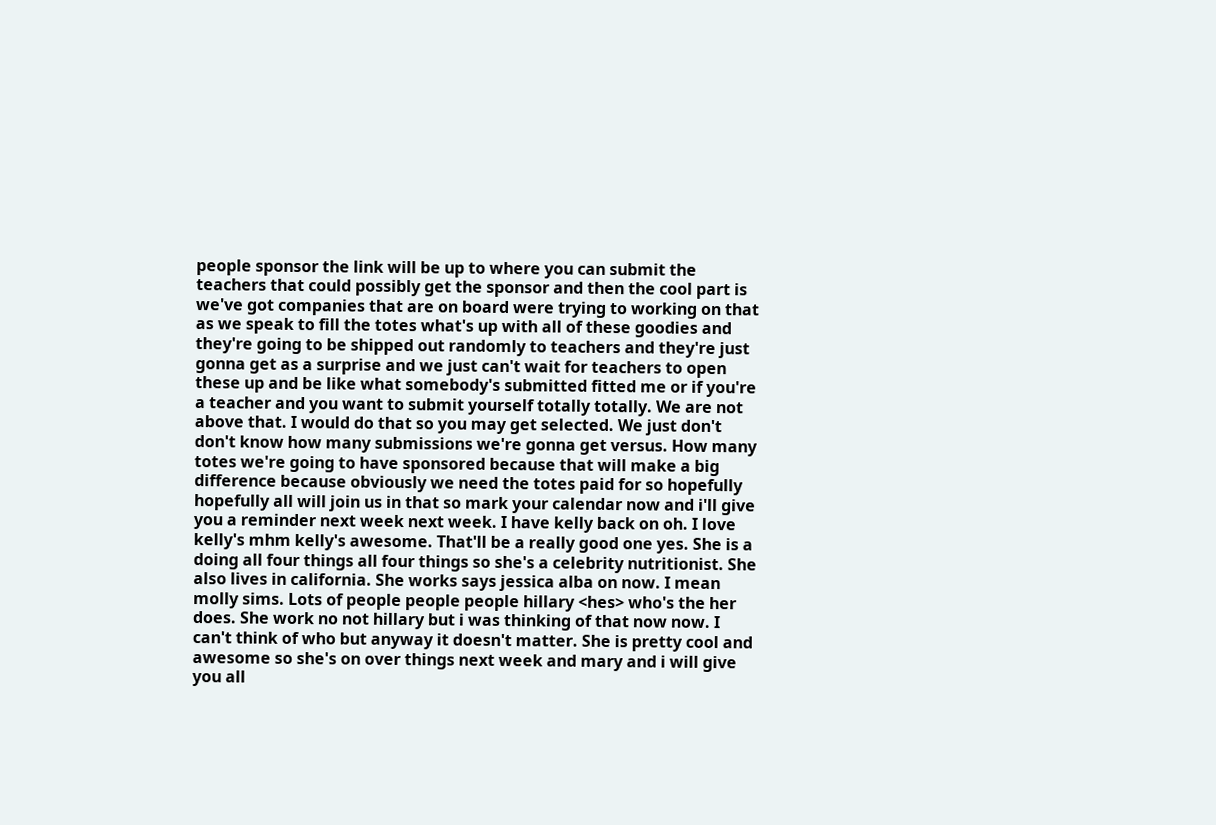people sponsor the link will be up to where you can submit the teachers that could possibly get the sponsor and then the cool part is we've got companies that are on board were trying to working on that as we speak to fill the totes what's up with all of these goodies and they're going to be shipped out randomly to teachers and they're just gonna get as a surprise and we just can't wait for teachers to open these up and be like what somebody's submitted fitted me or if you're a teacher and you want to submit yourself totally totally. We are not above that. I would do that so you may get selected. We just don't don't know how many submissions we're gonna get versus. How many totes we're going to have sponsored because that will make a big difference because obviously we need the totes paid for so hopefully hopefully all will join us in that so mark your calendar now and i'll give you a reminder next week next week. I have kelly back on oh. I love kelly's mhm kelly's awesome. That'll be a really good one yes. She is a doing all four things all four things so she's a celebrity nutritionist. She also lives in california. She works says jessica alba on now. I mean molly sims. Lots of people people people hillary <hes> who's the her does. She work no not hillary but i was thinking of that now now. I can't think of who but anyway it doesn't matter. She is pretty cool and awesome so she's on over things next week and mary and i will give you all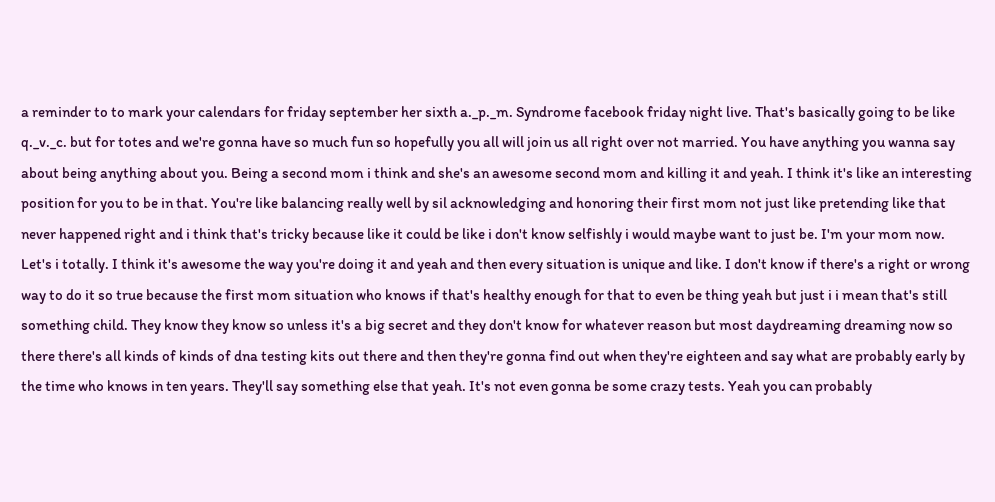a reminder to to mark your calendars for friday september her sixth a._p._m. Syndrome facebook friday night live. That's basically going to be like q._v._c. but for totes and we're gonna have so much fun so hopefully you all will join us all right over not married. You have anything you wanna say about being anything about you. Being a second mom i think and she's an awesome second mom and killing it and yeah. I think it's like an interesting position for you to be in that. You're like balancing really well by sil acknowledging and honoring their first mom not just like pretending like that never happened right and i think that's tricky because like it could be like i don't know selfishly i would maybe want to just be. I'm your mom now. Let's i totally. I think it's awesome the way you're doing it and yeah and then every situation is unique and like. I don't know if there's a right or wrong way to do it so true because the first mom situation who knows if that's healthy enough for that to even be thing yeah but just i i mean that's still something child. They know they know so unless it's a big secret and they don't know for whatever reason but most daydreaming dreaming now so there there's all kinds of kinds of dna testing kits out there and then they're gonna find out when they're eighteen and say what are probably early by the time who knows in ten years. They'll say something else that yeah. It's not even gonna be some crazy tests. Yeah you can probably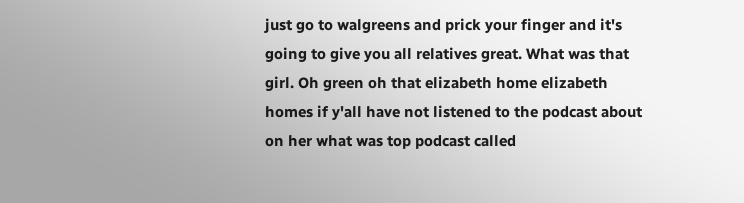just go to walgreens and prick your finger and it's going to give you all relatives great. What was that girl. Oh green oh that elizabeth home elizabeth homes if y'all have not listened to the podcast about on her what was top podcast called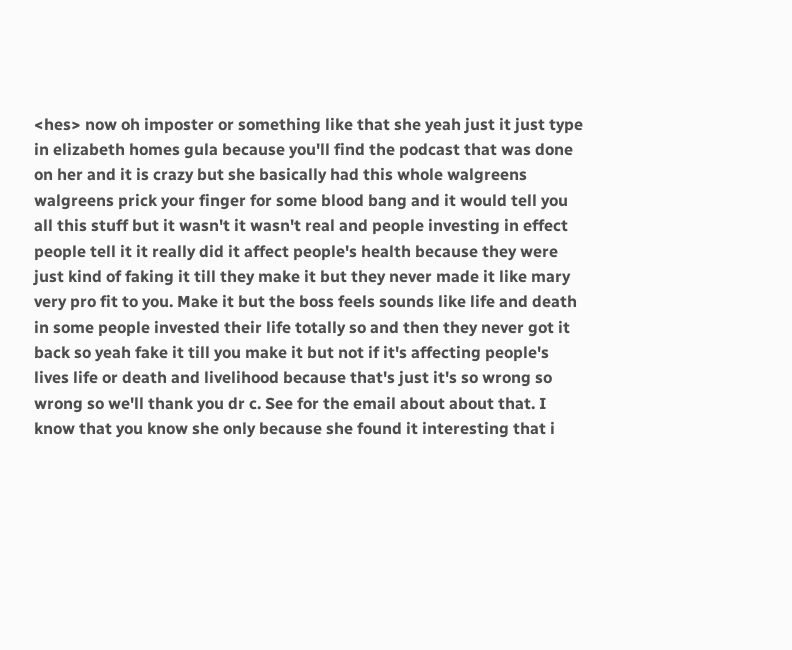<hes> now oh imposter or something like that she yeah just it just type in elizabeth homes gula because you'll find the podcast that was done on her and it is crazy but she basically had this whole walgreens walgreens prick your finger for some blood bang and it would tell you all this stuff but it wasn't it wasn't real and people investing in effect people tell it it really did it affect people's health because they were just kind of faking it till they make it but they never made it like mary very pro fit to you. Make it but the boss feels sounds like life and death in some people invested their life totally so and then they never got it back so yeah fake it till you make it but not if it's affecting people's lives life or death and livelihood because that's just it's so wrong so wrong so we'll thank you dr c. See for the email about about that. I know that you know she only because she found it interesting that i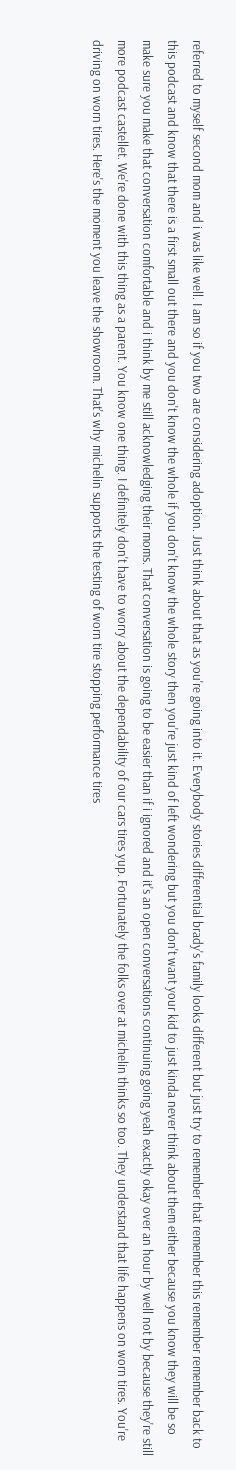referred to myself second mom and i was like well. I am so if you two are considering adoption. Just think about that as you're going into it. Everybody stories differential brady's family looks different but just try to remember that remember this remember remember back to this podcast and know that there is a first small out there and you don't know the whole if you don't know the whole story then you're just kind of left wondering but you don't want your kid to just kinda never think about them either because you know they will be so make sure you make that conversation comfortable and i think by me still acknowledging their moms. That conversation is going to be easier than if i ignored and it's an open conversations continuing going yeah exactly okay over an hour by well not by because they're still more podcast castellet. We're done with this thing as a parent. You know one thing. I definitely don't have to worry about the dependability of our cars tires yup. Fortunately the folks over at michelin thinks so too. They understand that life happens on worn tires. You're driving on worn tires. Here's the moment you leave the showroom. That's why michelin supports the testing of worn tire stopping performance tires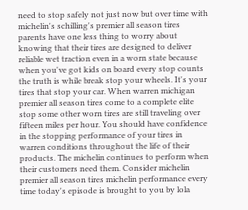need to stop safely not just now but over time with michelin's schilling's premier all season tires parents have one less thing to worry about knowing that their tires are designed to deliver reliable wet traction even in a worn state because when you've got kids on board every stop counts the truth is while break stop your wheels. It's your tires that stop your car. When warren michigan premier all season tires come to a complete elite stop some other worn tires are still traveling over fifteen miles per hour. You should have confidence in the stopping performance of your tires in warren conditions throughout the life of their products. The michelin continues to perform when their customers need them. Consider michelin premier all season tires michelin performance every time today's episode is brought to you by lola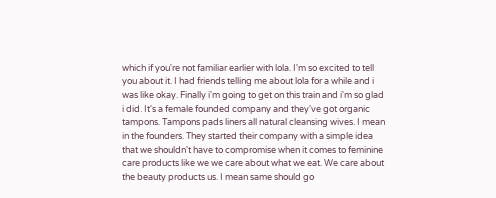which if you're not familiar earlier with lola. I'm so excited to tell you about it. I had friends telling me about lola for a while and i was like okay. Finally i'm going to get on this train and i'm so glad i did. It's a female founded company and they've got organic tampons. Tampons pads liners all natural cleansing wives. I mean in the founders. They started their company with a simple idea that we shouldn't have to compromise when it comes to feminine care products like we we care about what we eat. We care about the beauty products us. I mean same should go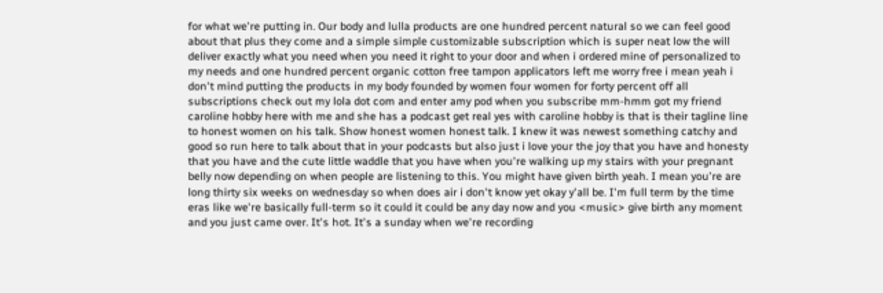for what we're putting in. Our body and lulla products are one hundred percent natural so we can feel good about that plus they come and a simple simple customizable subscription which is super neat low the will deliver exactly what you need when you need it right to your door and when i ordered mine of personalized to my needs and one hundred percent organic cotton free tampon applicators left me worry free i mean yeah i don't mind putting the products in my body founded by women four women for forty percent off all subscriptions check out my lola dot com and enter amy pod when you subscribe mm-hmm got my friend caroline hobby here with me and she has a podcast get real yes with caroline hobby is that is their tagline line to honest women on his talk. Show honest women honest talk. I knew it was newest something catchy and good so run here to talk about that in your podcasts but also just i love your the joy that you have and honesty that you have and the cute little waddle that you have when you're walking up my stairs with your pregnant belly now depending on when people are listening to this. You might have given birth yeah. I mean you're are long thirty six weeks on wednesday so when does air i don't know yet okay y'all be. I'm full term by the time eras like we're basically full-term so it could it could be any day now and you <music> give birth any moment and you just came over. It's hot. It's a sunday when we're recording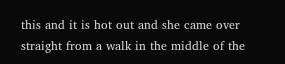this and it is hot out and she came over straight from a walk in the middle of the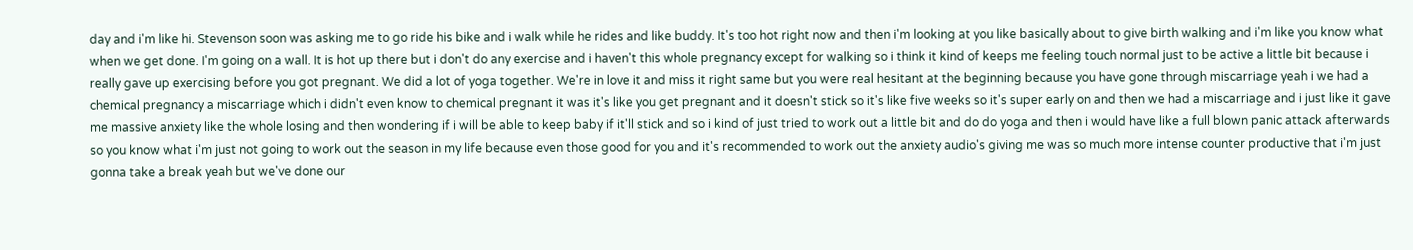day and i'm like hi. Stevenson soon was asking me to go ride his bike and i walk while he rides and like buddy. It's too hot right now and then i'm looking at you like basically about to give birth walking and i'm like you know what when we get done. I'm going on a wall. It is hot up there but i don't do any exercise and i haven't this whole pregnancy except for walking so i think it kind of keeps me feeling touch normal just to be active a little bit because i really gave up exercising before you got pregnant. We did a lot of yoga together. We're in love it and miss it right same but you were real hesitant at the beginning because you have gone through miscarriage yeah i we had a chemical pregnancy a miscarriage which i didn't even know to chemical pregnant it was it's like you get pregnant and it doesn't stick so it's like five weeks so it's super early on and then we had a miscarriage and i just like it gave me massive anxiety like the whole losing and then wondering if i will be able to keep baby if it'll stick and so i kind of just tried to work out a little bit and do do yoga and then i would have like a full blown panic attack afterwards so you know what i'm just not going to work out the season in my life because even those good for you and it's recommended to work out the anxiety audio's giving me was so much more intense counter productive that i'm just gonna take a break yeah but we've done our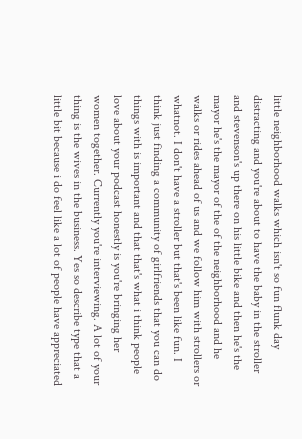little neighborhood walks which isn't so fun flunk day distracting and you're about to have the baby in the stroller and stevenson's up there on his little bike and then he's the mayor he's the mayor of the of the neighborhood and he walks or rides ahead of us and we follow him with strollers or whatnot. I don't have a stroller but that's been like fun. I think just finding a community of girlfriends that you can do things with is important and that that's what i think people love about your podcast honestly is you're bringing her women together. Currently you're interviewing. A lot of your thing is the wives in the business. Yes so describe type that a little bit because i do feel like a lot of people have appreciated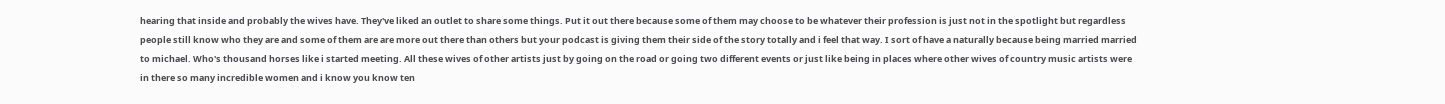hearing that inside and probably the wives have. They've liked an outlet to share some things. Put it out there because some of them may choose to be whatever their profession is just not in the spotlight but regardless people still know who they are and some of them are are more out there than others but your podcast is giving them their side of the story totally and i feel that way. I sort of have a naturally because being married married to michael. Who's thousand horses like i started meeting. All these wives of other artists just by going on the road or going two different events or just like being in places where other wives of country music artists were in there so many incredible women and i know you know ten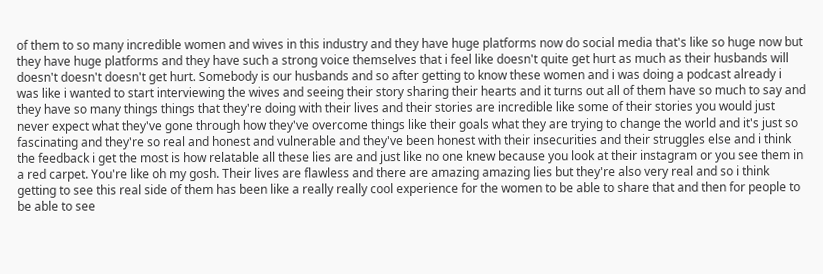of them to so many incredible women and wives in this industry and they have huge platforms now do social media that's like so huge now but they have huge platforms and they have such a strong voice themselves that i feel like doesn't quite get hurt as much as their husbands will doesn't doesn't doesn't get hurt. Somebody is our husbands and so after getting to know these women and i was doing a podcast already i was like i wanted to start interviewing the wives and seeing their story sharing their hearts and it turns out all of them have so much to say and they have so many things things that they're doing with their lives and their stories are incredible like some of their stories you would just never expect what they've gone through how they've overcome things like their goals what they are trying to change the world and it's just so fascinating and they're so real and honest and vulnerable and they've been honest with their insecurities and their struggles else and i think the feedback i get the most is how relatable all these lies are and just like no one knew because you look at their instagram or you see them in a red carpet. You're like oh my gosh. Their lives are flawless and there are amazing amazing lies but they're also very real and so i think getting to see this real side of them has been like a really really cool experience for the women to be able to share that and then for people to be able to see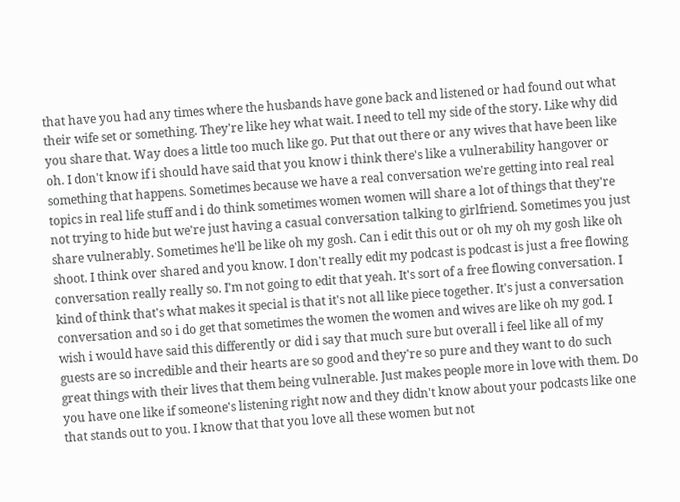that have you had any times where the husbands have gone back and listened or had found out what their wife set or something. They're like hey what wait. I need to tell my side of the story. Like why did you share that. Way does a little too much like go. Put that out there or any wives that have been like oh. I don't know if i should have said that you know i think there's like a vulnerability hangover or something that happens. Sometimes because we have a real conversation we're getting into real real topics in real life stuff and i do think sometimes women women will share a lot of things that they're not trying to hide but we're just having a casual conversation talking to girlfriend. Sometimes you just share vulnerably. Sometimes he'll be like oh my gosh. Can i edit this out or oh my oh my gosh like oh shoot. I think over shared and you know. I don't really edit my podcast is podcast is just a free flowing conversation really really so. I'm not going to edit that yeah. It's sort of a free flowing conversation. I kind of think that's what makes it special is that it's not all like piece together. It's just a conversation conversation and so i do get that sometimes the women the women and wives are like oh my god. I wish i would have said this differently or did i say that much sure but overall i feel like all of my guests are so incredible and their hearts are so good and they're so pure and they want to do such great things with their lives that them being vulnerable. Just makes people more in love with them. Do you have one like if someone's listening right now and they didn't know about your podcasts like one that stands out to you. I know that that you love all these women but not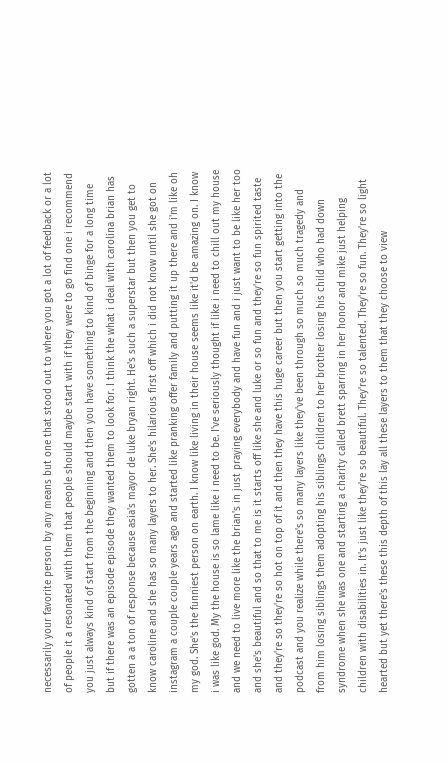necessarily your favorite person by any means but one that stood out to where you got a lot of feedback or a lot of people it a resonated with them that people should maybe start with if they were to go find one i recommend you just always kind of start from the beginning and then you have something to kind of binge for a long time but if there was an episode episode they wanted them to look for. I think the what i deal with carolina brian has gotten a a ton of response because asia's mayor de luke bryan right. He's such a superstar but then you get to know caroline and she has so many layers to her. She's hilarious first off which i did not know until she got on instagram a couple couple years ago and started like pranking offer family and putting it up there and i'm like oh my god. She's the funniest person on earth. I know like living in their house seems like it'd be amazing on. I know i was like god. My the house is so lame like i need to be. I've seriously thought if like i need to chill out my house and we need to live more like the brian's in just praying everybody and have fun and i just want to be like her too and she's beautiful and so that to me is it starts off like she and luke or so fun and they're so fun spirited taste and they're so they're so hot on top of it and then they have this huge career but then you start getting into the podcast and you realize while there's so many layers like they've been through so much so much tragedy and from him losing siblings them adopting his siblings children to her brother losing his child who had down syndrome when she was one and starting a charity called brett sparring in her honor and mike just helping children with disabilities in. It's just like they're so beautiful. They're so talented. They're so fun. They're so light hearted but yet there's these this depth of this lay all these layers to them that they choose to view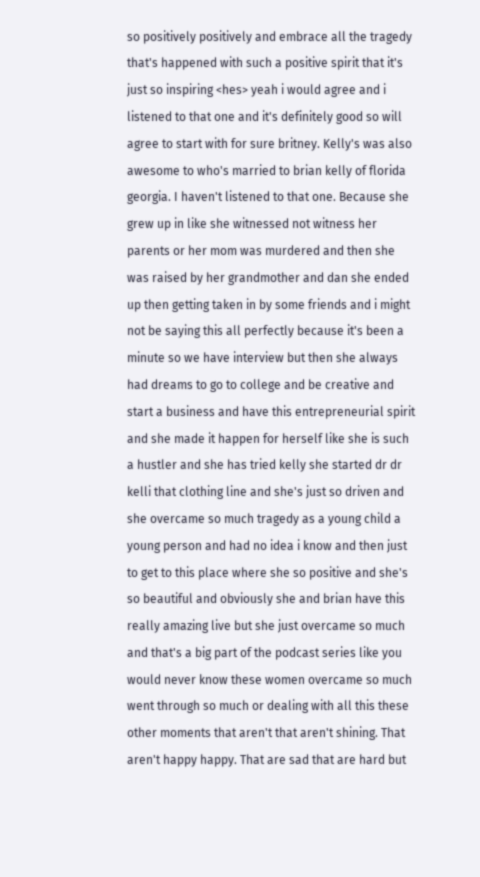so positively positively and embrace all the tragedy that's happened with such a positive spirit that it's just so inspiring <hes> yeah i would agree and i listened to that one and it's definitely good so will agree to start with for sure britney. Kelly's was also awesome to who's married to brian kelly of florida georgia. I haven't listened to that one. Because she grew up in like she witnessed not witness her parents or her mom was murdered and then she was raised by her grandmother and dan she ended up then getting taken in by some friends and i might not be saying this all perfectly because it's been a minute so we have interview but then she always had dreams to go to college and be creative and start a business and have this entrepreneurial spirit and she made it happen for herself like she is such a hustler and she has tried kelly she started dr dr kelli that clothing line and she's just so driven and she overcame so much tragedy as a young child a young person and had no idea i know and then just to get to this place where she so positive and she's so beautiful and obviously she and brian have this really amazing live but she just overcame so much and that's a big part of the podcast series like you would never know these women overcame so much went through so much or dealing with all this these other moments that aren't that aren't shining. That aren't happy happy. That are sad that are hard but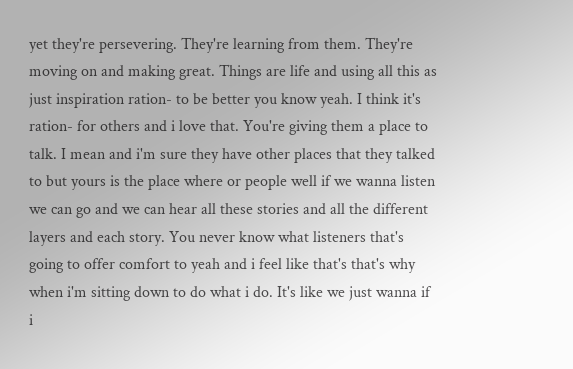yet they're persevering. They're learning from them. They're moving on and making great. Things are life and using all this as just inspiration ration- to be better you know yeah. I think it's ration- for others and i love that. You're giving them a place to talk. I mean and i'm sure they have other places that they talked to but yours is the place where or people well if we wanna listen we can go and we can hear all these stories and all the different layers and each story. You never know what listeners that's going to offer comfort to yeah and i feel like that's that's why when i'm sitting down to do what i do. It's like we just wanna if i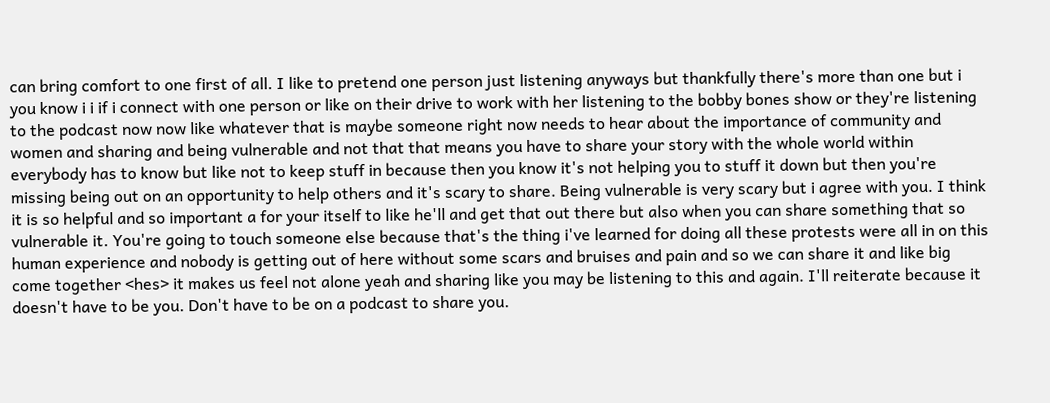can bring comfort to one first of all. I like to pretend one person just listening anyways but thankfully there's more than one but i you know i i if i connect with one person or like on their drive to work with her listening to the bobby bones show or they're listening to the podcast now now like whatever that is maybe someone right now needs to hear about the importance of community and women and sharing and being vulnerable and not that that means you have to share your story with the whole world within everybody has to know but like not to keep stuff in because then you know it's not helping you to stuff it down but then you're missing being out on an opportunity to help others and it's scary to share. Being vulnerable is very scary but i agree with you. I think it is so helpful and so important a for your itself to like he'll and get that out there but also when you can share something that so vulnerable it. You're going to touch someone else because that's the thing i've learned for doing all these protests were all in on this human experience and nobody is getting out of here without some scars and bruises and pain and so we can share it and like big come together <hes> it makes us feel not alone yeah and sharing like you may be listening to this and again. I'll reiterate because it doesn't have to be you. Don't have to be on a podcast to share you.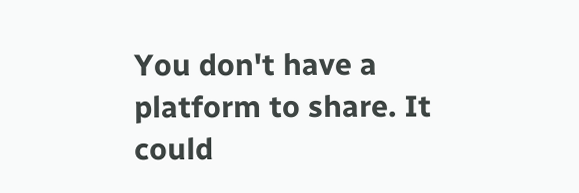You don't have a platform to share. It could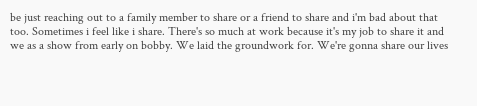be just reaching out to a family member to share or a friend to share and i'm bad about that too. Sometimes i feel like i share. There's so much at work because it's my job to share it and we as a show from early on bobby. We laid the groundwork for. We're gonna share our lives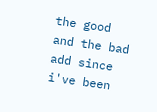the good and the bad add since i've been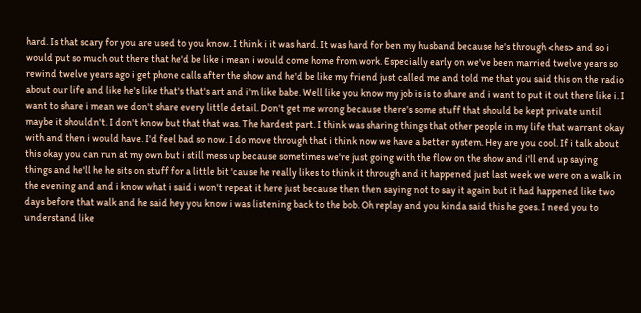hard. Is that scary for you are used to you know. I think i it was hard. It was hard for ben my husband because he's through <hes> and so i would put so much out there that he'd be like i mean i would come home from work. Especially early on we've been married twelve years so rewind twelve years ago i get phone calls after the show and he'd be like my friend just called me and told me that you said this on the radio about our life and like he's like that's that's art and i'm like babe. Well like you know my job is is to share and i want to put it out there like i. I want to share i mean we don't share every little detail. Don't get me wrong because there's some stuff that should be kept private until maybe it shouldn't. I don't know but that that was. The hardest part. I think was sharing things that other people in my life that warrant okay with and then i would have. I'd feel bad so now. I do move through that i think now we have a better system. Hey are you cool. If i talk about this okay you can run at my own but i still mess up because sometimes we're just going with the flow on the show and i'll end up saying things and he'll he he sits on stuff for a little bit 'cause he really likes to think it through and it happened just last week we were on a walk in the evening and and i know what i said i won't repeat it here just because then then saying not to say it again but it had happened like two days before that walk and he said hey you know i was listening back to the bob. Oh replay and you kinda said this he goes. I need you to understand like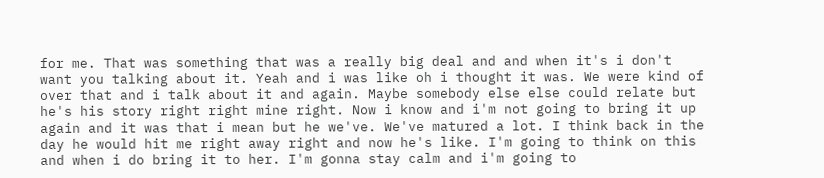for me. That was something that was a really big deal and and when it's i don't want you talking about it. Yeah and i was like oh i thought it was. We were kind of over that and i talk about it and again. Maybe somebody else else could relate but he's his story right right mine right. Now i know and i'm not going to bring it up again and it was that i mean but he we've. We've matured a lot. I think back in the day he would hit me right away right and now he's like. I'm going to think on this and when i do bring it to her. I'm gonna stay calm and i'm going to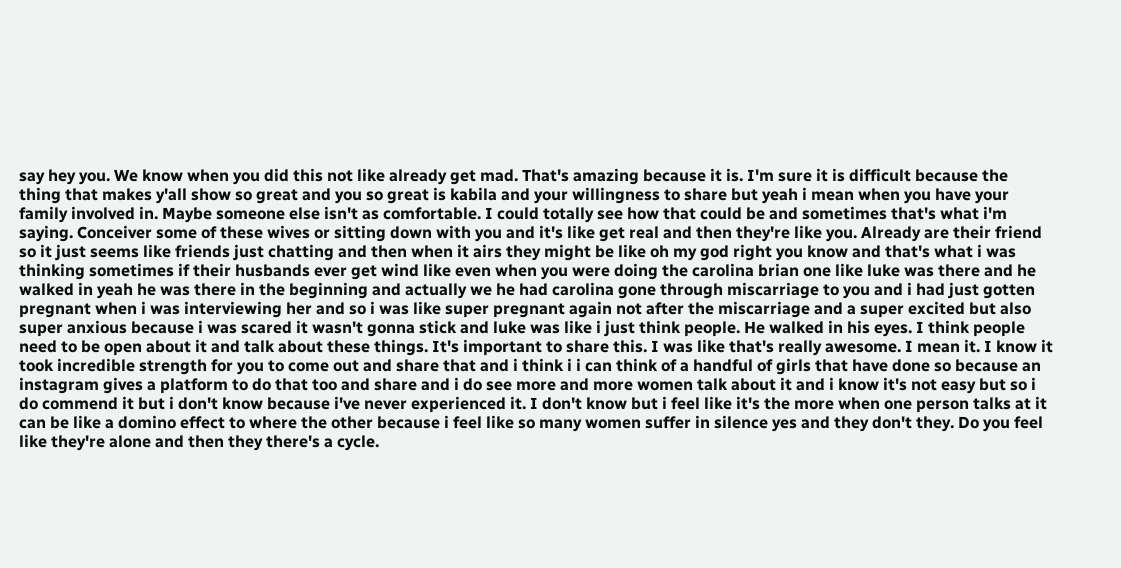say hey you. We know when you did this not like already get mad. That's amazing because it is. I'm sure it is difficult because the thing that makes y'all show so great and you so great is kabila and your willingness to share but yeah i mean when you have your family involved in. Maybe someone else isn't as comfortable. I could totally see how that could be and sometimes that's what i'm saying. Conceiver some of these wives or sitting down with you and it's like get real and then they're like you. Already are their friend so it just seems like friends just chatting and then when it airs they might be like oh my god right you know and that's what i was thinking sometimes if their husbands ever get wind like even when you were doing the carolina brian one like luke was there and he walked in yeah he was there in the beginning and actually we he had carolina gone through miscarriage to you and i had just gotten pregnant when i was interviewing her and so i was like super pregnant again not after the miscarriage and a super excited but also super anxious because i was scared it wasn't gonna stick and luke was like i just think people. He walked in his eyes. I think people need to be open about it and talk about these things. It's important to share this. I was like that's really awesome. I mean it. I know it took incredible strength for you to come out and share that and i think i i can think of a handful of girls that have done so because an instagram gives a platform to do that too and share and i do see more and more women talk about it and i know it's not easy but so i do commend it but i don't know because i've never experienced it. I don't know but i feel like it's the more when one person talks at it can be like a domino effect to where the other because i feel like so many women suffer in silence yes and they don't they. Do you feel like they're alone and then they there's a cycle.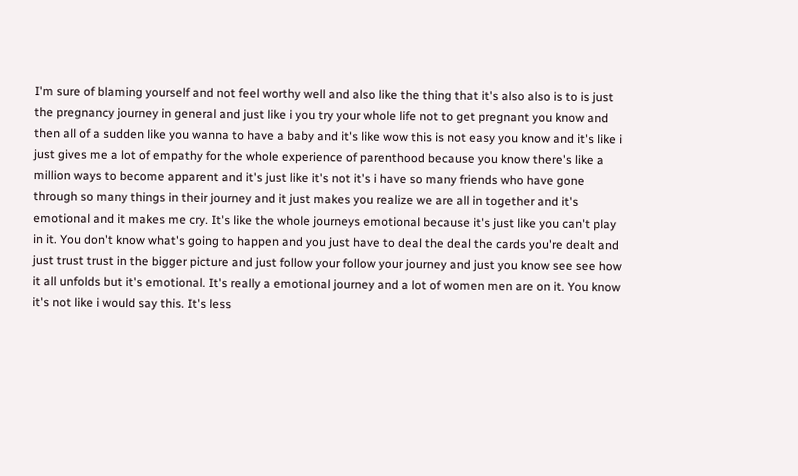I'm sure of blaming yourself and not feel worthy well and also like the thing that it's also also is to is just the pregnancy journey in general and just like i you try your whole life not to get pregnant you know and then all of a sudden like you wanna to have a baby and it's like wow this is not easy you know and it's like i just gives me a lot of empathy for the whole experience of parenthood because you know there's like a million ways to become apparent and it's just like it's not it's i have so many friends who have gone through so many things in their journey and it just makes you realize we are all in together and it's emotional and it makes me cry. It's like the whole journeys emotional because it's just like you can't play in it. You don't know what's going to happen and you just have to deal the deal the cards you're dealt and just trust trust in the bigger picture and just follow your follow your journey and just you know see see how it all unfolds but it's emotional. It's really a emotional journey and a lot of women men are on it. You know it's not like i would say this. It's less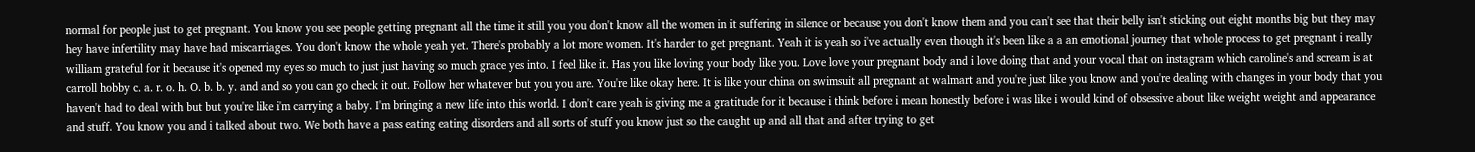normal for people just to get pregnant. You know you see people getting pregnant all the time it still you you don't know all the women in it suffering in silence or because you don't know them and you can't see that their belly isn't sticking out eight months big but they may hey have infertility may have had miscarriages. You don't know the whole yeah yet. There's probably a lot more women. It's harder to get pregnant. Yeah it is yeah so i've actually even though it's been like a a an emotional journey that whole process to get pregnant i really william grateful for it because it's opened my eyes so much to just just having so much grace yes into. I feel like it. Has you like loving your body like you. Love love your pregnant body and i love doing that and your vocal that on instagram which caroline's and scream is at carroll hobby c. a. r. o. h. O. b. b. y. and and so you can go check it out. Follow her whatever but you you are. You're like okay here. It is like your china on swimsuit all pregnant at walmart and you're just like you know and you're dealing with changes in your body that you haven't had to deal with but but you're like i'm carrying a baby. I'm bringing a new life into this world. I don't care yeah is giving me a gratitude for it because i think before i mean honestly before i was like i would kind of obsessive about like weight weight and appearance and stuff. You know you and i talked about two. We both have a pass eating eating disorders and all sorts of stuff you know just so the caught up and all that and after trying to get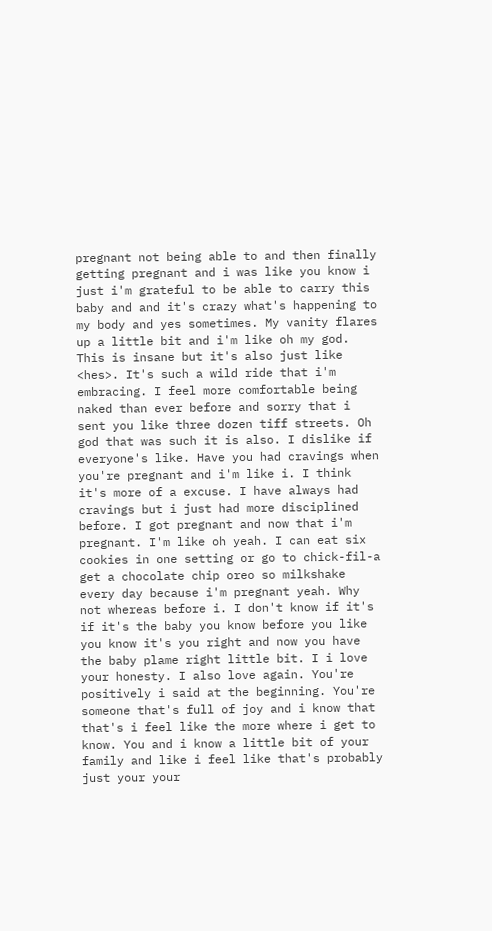pregnant not being able to and then finally getting pregnant and i was like you know i just i'm grateful to be able to carry this baby and and it's crazy what's happening to my body and yes sometimes. My vanity flares up a little bit and i'm like oh my god. This is insane but it's also just like <hes>. It's such a wild ride that i'm embracing. I feel more comfortable being naked than ever before and sorry that i sent you like three dozen tiff streets. Oh god that was such it is also. I dislike if everyone's like. Have you had cravings when you're pregnant and i'm like i. I think it's more of a excuse. I have always had cravings but i just had more disciplined before. I got pregnant and now that i'm pregnant. I'm like oh yeah. I can eat six cookies in one setting or go to chick-fil-a get a chocolate chip oreo so milkshake every day because i'm pregnant yeah. Why not whereas before i. I don't know if it's if it's the baby you know before you like you know it's you right and now you have the baby plame right little bit. I i love your honesty. I also love again. You're positively i said at the beginning. You're someone that's full of joy and i know that that's i feel like the more where i get to know. You and i know a little bit of your family and like i feel like that's probably just your your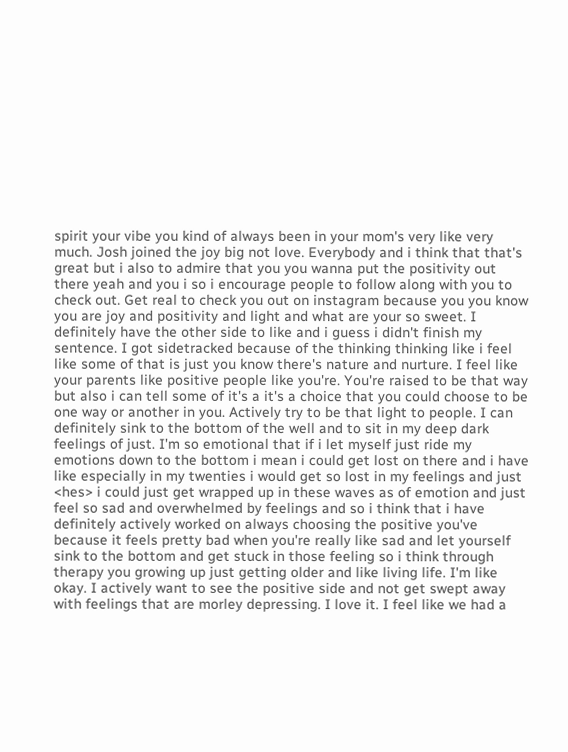spirit your vibe you kind of always been in your mom's very like very much. Josh joined the joy big not love. Everybody and i think that that's great but i also to admire that you you wanna put the positivity out there yeah and you i so i encourage people to follow along with you to check out. Get real to check you out on instagram because you you know you are joy and positivity and light and what are your so sweet. I definitely have the other side to like and i guess i didn't finish my sentence. I got sidetracked because of the thinking thinking like i feel like some of that is just you know there's nature and nurture. I feel like your parents like positive people like you're. You're raised to be that way but also i can tell some of it's a it's a choice that you could choose to be one way or another in you. Actively try to be that light to people. I can definitely sink to the bottom of the well and to sit in my deep dark feelings of just. I'm so emotional that if i let myself just ride my emotions down to the bottom i mean i could get lost on there and i have like especially in my twenties i would get so lost in my feelings and just <hes> i could just get wrapped up in these waves as of emotion and just feel so sad and overwhelmed by feelings and so i think that i have definitely actively worked on always choosing the positive you've because it feels pretty bad when you're really like sad and let yourself sink to the bottom and get stuck in those feeling so i think through therapy you growing up just getting older and like living life. I'm like okay. I actively want to see the positive side and not get swept away with feelings that are morley depressing. I love it. I feel like we had a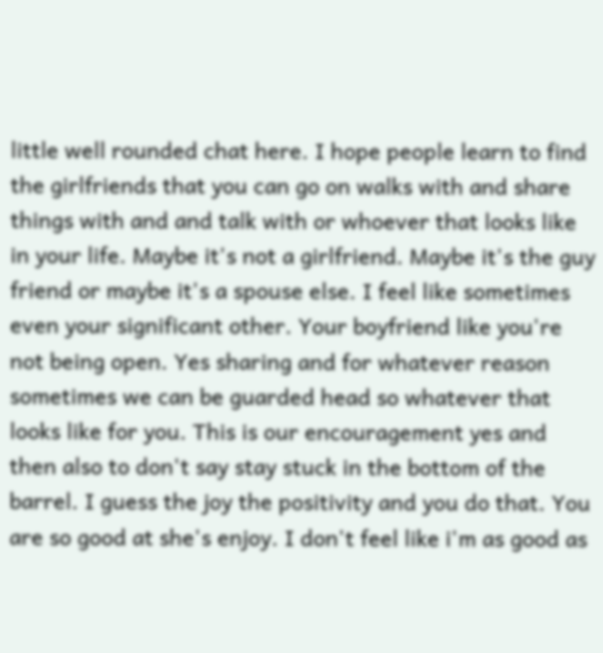little well rounded chat here. I hope people learn to find the girlfriends that you can go on walks with and share things with and and talk with or whoever that looks like in your life. Maybe it's not a girlfriend. Maybe it's the guy friend or maybe it's a spouse else. I feel like sometimes even your significant other. Your boyfriend like you're not being open. Yes sharing and for whatever reason sometimes we can be guarded head so whatever that looks like for you. This is our encouragement yes and then also to don't say stay stuck in the bottom of the barrel. I guess the joy the positivity and you do that. You are so good at she's enjoy. I don't feel like i'm as good as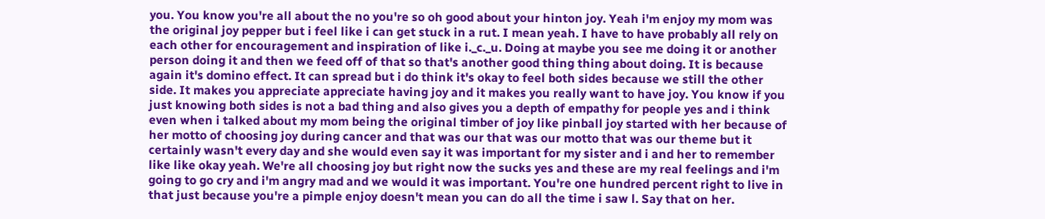you. You know you're all about the no you're so oh good about your hinton joy. Yeah i'm enjoy my mom was the original joy pepper but i feel like i can get stuck in a rut. I mean yeah. I have to have probably all rely on each other for encouragement and inspiration of like i._c._u. Doing at maybe you see me doing it or another person doing it and then we feed off of that so that's another good thing thing about doing. It is because again it's domino effect. It can spread but i do think it's okay to feel both sides because we still the other side. It makes you appreciate appreciate having joy and it makes you really want to have joy. You know if you just knowing both sides is not a bad thing and also gives you a depth of empathy for people yes and i think even when i talked about my mom being the original timber of joy like pinball joy started with her because of her motto of choosing joy during cancer and that was our that was our motto that was our theme but it certainly wasn't every day and she would even say it was important for my sister and i and her to remember like like okay yeah. We're all choosing joy but right now the sucks yes and these are my real feelings and i'm going to go cry and i'm angry mad and we would it was important. You're one hundred percent right to live in that just because you're a pimple enjoy doesn't mean you can do all the time i saw l. Say that on her.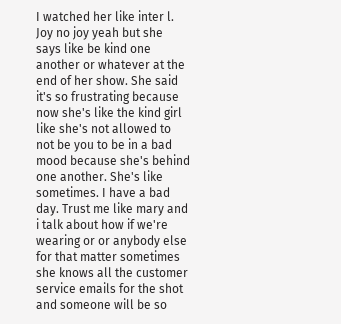I watched her like inter l. Joy no joy yeah but she says like be kind one another or whatever at the end of her show. She said it's so frustrating because now she's like the kind girl like she's not allowed to not be you to be in a bad mood because she's behind one another. She's like sometimes. I have a bad day. Trust me like mary and i talk about how if we're wearing or or anybody else for that matter sometimes she knows all the customer service emails for the shot and someone will be so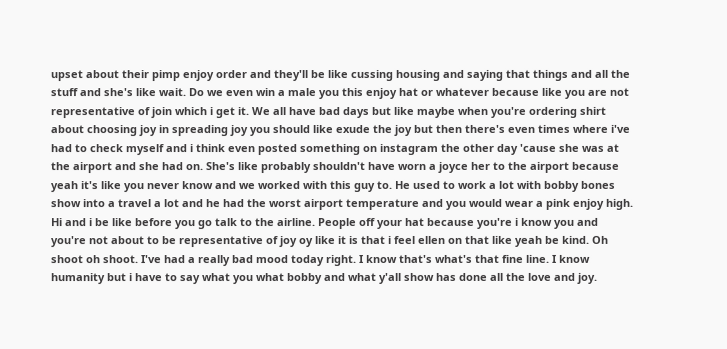upset about their pimp enjoy order and they'll be like cussing housing and saying that things and all the stuff and she's like wait. Do we even win a male you this enjoy hat or whatever because like you are not representative of join which i get it. We all have bad days but like maybe when you're ordering shirt about choosing joy in spreading joy you should like exude the joy but then there's even times where i've had to check myself and i think even posted something on instagram the other day 'cause she was at the airport and she had on. She's like probably shouldn't have worn a joyce her to the airport because yeah it's like you never know and we worked with this guy to. He used to work a lot with bobby bones show into a travel a lot and he had the worst airport temperature and you would wear a pink enjoy high. Hi and i be like before you go talk to the airline. People off your hat because you're i know you and you're not about to be representative of joy oy like it is that i feel ellen on that like yeah be kind. Oh shoot oh shoot. I've had a really bad mood today right. I know that's what's that fine line. I know humanity but i have to say what you what bobby and what y'all show has done all the love and joy.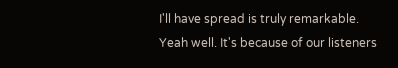I'll have spread is truly remarkable. Yeah well. It's because of our listeners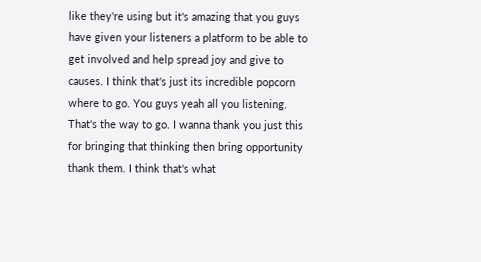like they're using but it's amazing that you guys have given your listeners a platform to be able to get involved and help spread joy and give to causes. I think that's just its incredible popcorn where to go. You guys yeah all you listening. That's the way to go. I wanna thank you just this for bringing that thinking then bring opportunity thank them. I think that's what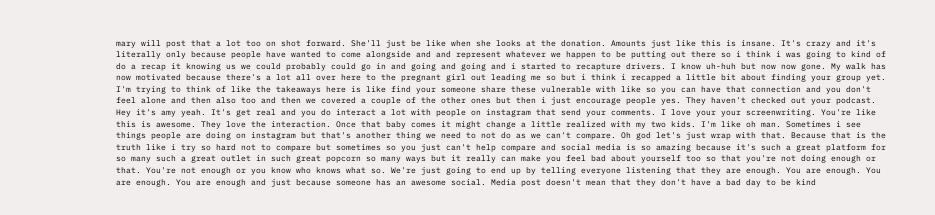mary will post that a lot too on shot forward. She'll just be like when she looks at the donation. Amounts just like this is insane. It's crazy and it's literally only because people have wanted to come alongside and and represent whatever we happen to be putting out there so i think i was going to kind of do a recap it knowing us we could probably could go in and going and going and i started to recapture drivers. I know uh-huh but now now gone. My walk has now motivated because there's a lot all over here to the pregnant girl out leading me so but i think i recapped a little bit about finding your group yet. I'm trying to think of like the takeaways here is like find your someone share these vulnerable with like so you can have that connection and you don't feel alone and then also too and then we covered a couple of the other ones but then i just encourage people yes. They haven't checked out your podcast. Hey it's amy yeah. It's get real and you do interact a lot with people on instagram that send your comments. I love your your screenwriting. You're like this is awesome. They love the interaction. Once that baby comes it might change a little realized with my two kids. I'm like oh man. Sometimes i see things people are doing on instagram but that's another thing we need to not do as we can't compare. Oh god let's just wrap with that. Because that is the truth like i try so hard not to compare but sometimes so you just can't help compare and social media is so amazing because it's such a great platform for so many such a great outlet in such great popcorn so many ways but it really can make you feel bad about yourself too so that you're not doing enough or that. You're not enough or you know who knows what so. We're just going to end up by telling everyone listening that they are enough. You are enough. You are enough. You are enough and just because someone has an awesome social. Media post doesn't mean that they don't have a bad day to be kind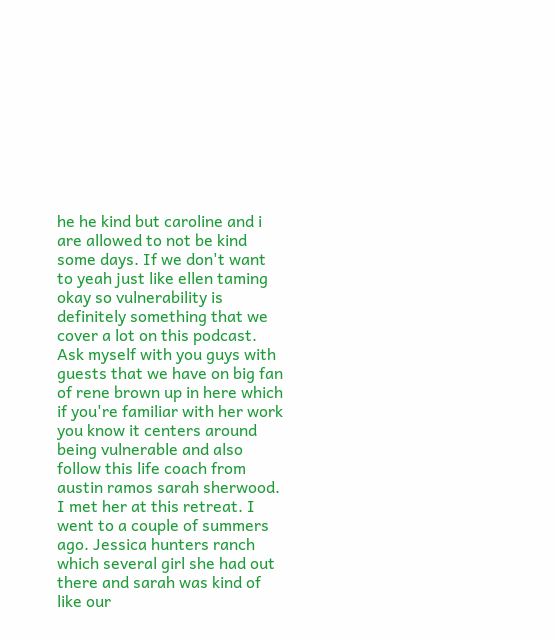he he kind but caroline and i are allowed to not be kind some days. If we don't want to yeah just like ellen taming okay so vulnerability is definitely something that we cover a lot on this podcast. Ask myself with you guys with guests that we have on big fan of rene brown up in here which if you're familiar with her work you know it centers around being vulnerable and also follow this life coach from austin ramos sarah sherwood. I met her at this retreat. I went to a couple of summers ago. Jessica hunters ranch which several girl she had out there and sarah was kind of like our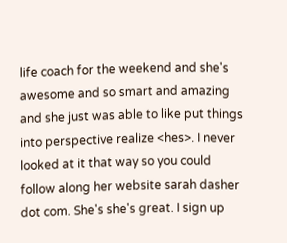life coach for the weekend and she's awesome and so smart and amazing and she just was able to like put things into perspective realize <hes>. I never looked at it that way so you could follow along her website sarah dasher dot com. She's she's great. I sign up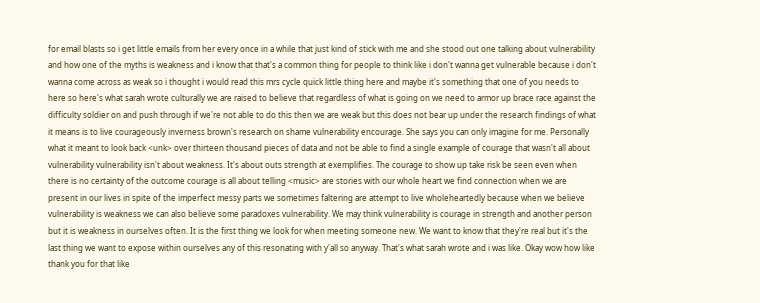for email blasts so i get little emails from her every once in a while that just kind of stick with me and she stood out one talking about vulnerability and how one of the myths is weakness and i know that that's a common thing for people to think like i don't wanna get vulnerable because i don't wanna come across as weak so i thought i would read this mrs cycle quick little thing here and maybe it's something that one of you needs to here so here's what sarah wrote culturally we are raised to believe that regardless of what is going on we need to armor up brace race against the difficulty soldier on and push through if we're not able to do this then we are weak but this does not bear up under the research findings of what it means is to live courageously inverness brown's research on shame vulnerability encourage. She says you can only imagine for me. Personally what it meant to look back <unk> over thirteen thousand pieces of data and not be able to find a single example of courage that wasn't all about vulnerability vulnerability isn't about weakness. It's about outs strength at exemplifies. The courage to show up take risk be seen even when there is no certainty of the outcome courage is all about telling <music> are stories with our whole heart we find connection when we are present in our lives in spite of the imperfect messy parts we sometimes faltering are attempt to live wholeheartedly because when we believe vulnerability is weakness we can also believe some paradoxes vulnerability. We may think vulnerability is courage in strength and another person but it is weakness in ourselves often. It is the first thing we look for when meeting someone new. We want to know that they're real but it's the last thing we want to expose within ourselves any of this resonating with y'all so anyway. That's what sarah wrote and i was like. Okay wow how like thank you for that like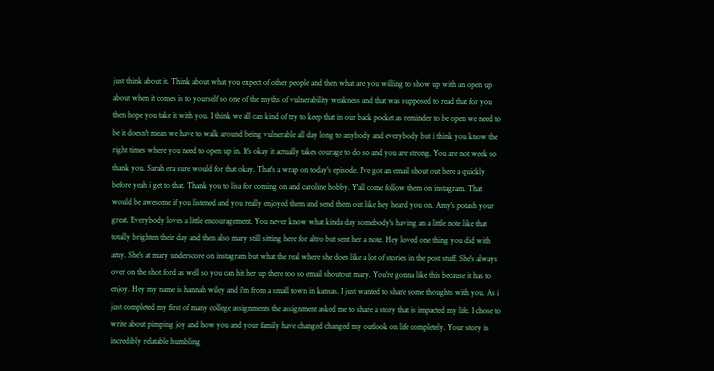just think about it. Think about what you expect of other people and then what are you willing to show up with an open up about when it comes is to yourself so one of the myths of vulnerability weakness and that was supposed to read that for you then hope you take it with you. I think we all can kind of try to keep that in our back pocket as reminder to be open we need to be it doesn't mean we have to walk around being vulnerable all day long to anybody and everybody but i think you know the right times where you need to open up in. It's okay it actually takes courage to do so and you are strong. You are not week so thank you. Sarah era sure would for that okay. That's a wrap on today's episode. I've got an email shout out here a quickly before yeah i get to that. Thank you to lisa for coming on and caroline hobby. Y'all come follow them on instagram. That would be awesome if you listened and you really enjoyed them and send them out like hey heard you on. Amy's potash your great. Everybody loves a little encouragement. You never know what kinda day somebody's having an a little note like that totally brighten their day and then also mary still sitting here for altro but sent her a note. Hey loved one thing you did with amy. She's at mary underscore on instagram but what the real where she does like a lot of stories in the post stuff. She's always over on the shot ford as well so you can hit her up there too so email shoutout mary. You're gonna like this because it has to enjoy. Hey my name is hannah wiley and i'm from a small town in kansas. I just wanted to share some thoughts with you. As i just completed my first of many college assignments the assignment asked me to share a story that is impacted my life. I chose to write about pimping joy and how you and your family have changed changed my outlook on life completely. Your story is incredibly relatable humbling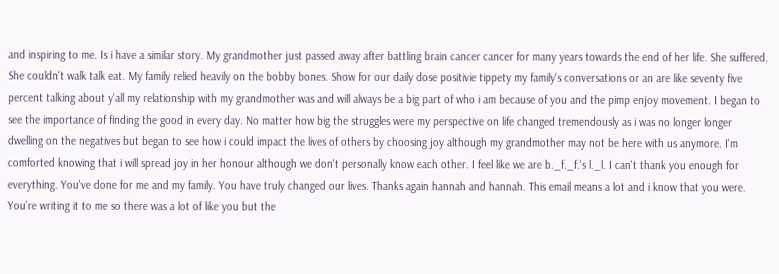and inspiring to me. Is i have a similar story. My grandmother just passed away after battling brain cancer cancer for many years towards the end of her life. She suffered. She couldn't walk talk eat. My family relied heavily on the bobby bones. Show for our daily dose positivie tippety my family's conversations or an are like seventy five percent talking about y'all my relationship with my grandmother was and will always be a big part of who i am because of you and the pimp enjoy movement. I began to see the importance of finding the good in every day. No matter how big the struggles were my perspective on life changed tremendously as i was no longer longer dwelling on the negatives but began to see how i could impact the lives of others by choosing joy although my grandmother may not be here with us anymore. I'm comforted knowing that i will spread joy in her honour although we don't personally know each other. I feel like we are b._f._f.'s l._l. I can't thank you enough for everything. You've done for me and my family. You have truly changed our lives. Thanks again hannah and hannah. This email means a lot and i know that you were. You're writing it to me so there was a lot of like you but the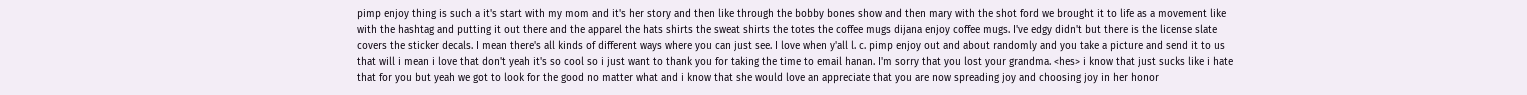pimp enjoy thing is such a it's start with my mom and it's her story and then like through the bobby bones show and then mary with the shot ford we brought it to life as a movement like with the hashtag and putting it out there and the apparel the hats shirts the sweat shirts the totes the coffee mugs dijana enjoy coffee mugs. I've edgy didn't but there is the license slate covers the sticker decals. I mean there's all kinds of different ways where you can just see. I love when y'all l. c. pimp enjoy out and about randomly and you take a picture and send it to us that will i mean i love that don't yeah it's so cool so i just want to thank you for taking the time to email hanan. I'm sorry that you lost your grandma. <hes> i know that just sucks like i hate that for you but yeah we got to look for the good no matter what and i know that she would love an appreciate that you are now spreading joy and choosing joy in her honor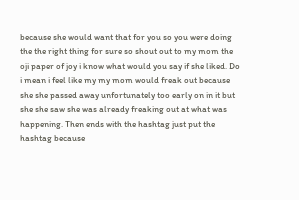because she would want that for you so you were doing the the right thing for sure so shout out to my mom the oji paper of joy i know what would you say if she liked. Do i mean i feel like my my mom would freak out because she she passed away unfortunately too early on in it but she she saw she was already freaking out at what was happening. Then ends with the hashtag just put the hashtag because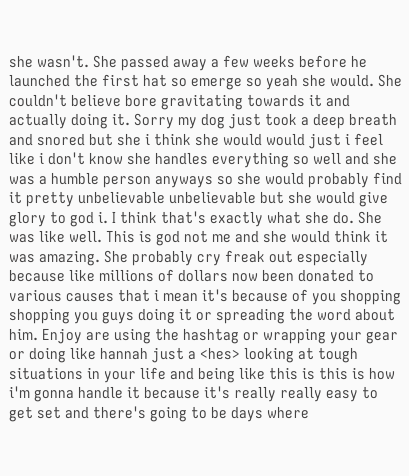she wasn't. She passed away a few weeks before he launched the first hat so emerge so yeah she would. She couldn't believe bore gravitating towards it and actually doing it. Sorry my dog just took a deep breath and snored but she i think she would would just i feel like i don't know she handles everything so well and she was a humble person anyways so she would probably find it pretty unbelievable unbelievable but she would give glory to god i. I think that's exactly what she do. She was like well. This is god not me and she would think it was amazing. She probably cry freak out especially because like millions of dollars now been donated to various causes that i mean it's because of you shopping shopping you guys doing it or spreading the word about him. Enjoy are using the hashtag or wrapping your gear or doing like hannah just a <hes> looking at tough situations in your life and being like this is this is how i'm gonna handle it because it's really really easy to get set and there's going to be days where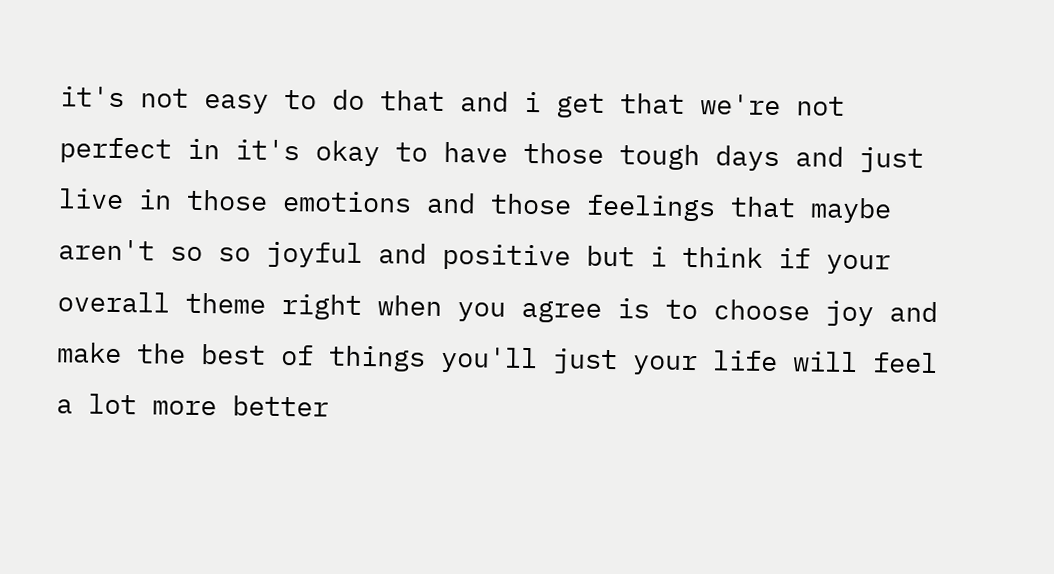it's not easy to do that and i get that we're not perfect in it's okay to have those tough days and just live in those emotions and those feelings that maybe aren't so so joyful and positive but i think if your overall theme right when you agree is to choose joy and make the best of things you'll just your life will feel a lot more better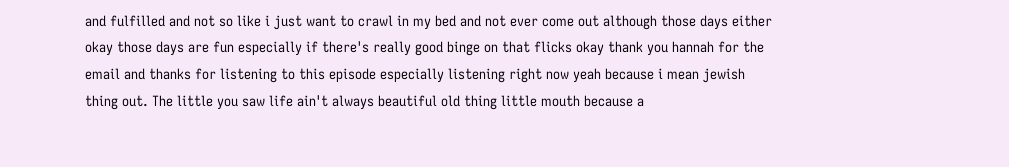and fulfilled and not so like i just want to crawl in my bed and not ever come out although those days either okay those days are fun especially if there's really good binge on that flicks okay thank you hannah for the email and thanks for listening to this episode especially listening right now yeah because i mean jewish thing out. The little you saw life ain't always beautiful old thing little mouth because a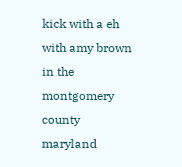kick with a eh with amy brown in the montgomery county maryland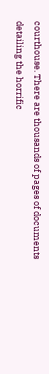courthouse. There are thousands of pages of documents detailing the horrific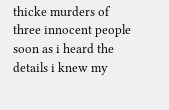thicke murders of three innocent people soon as i heard the details i knew my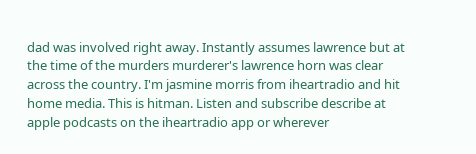dad was involved right away. Instantly assumes lawrence but at the time of the murders murderer's lawrence horn was clear across the country. I'm jasmine morris from iheartradio and hit home media. This is hitman. Listen and subscribe describe at apple podcasts on the iheartradio app or wherever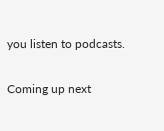you listen to podcasts.

Coming up next